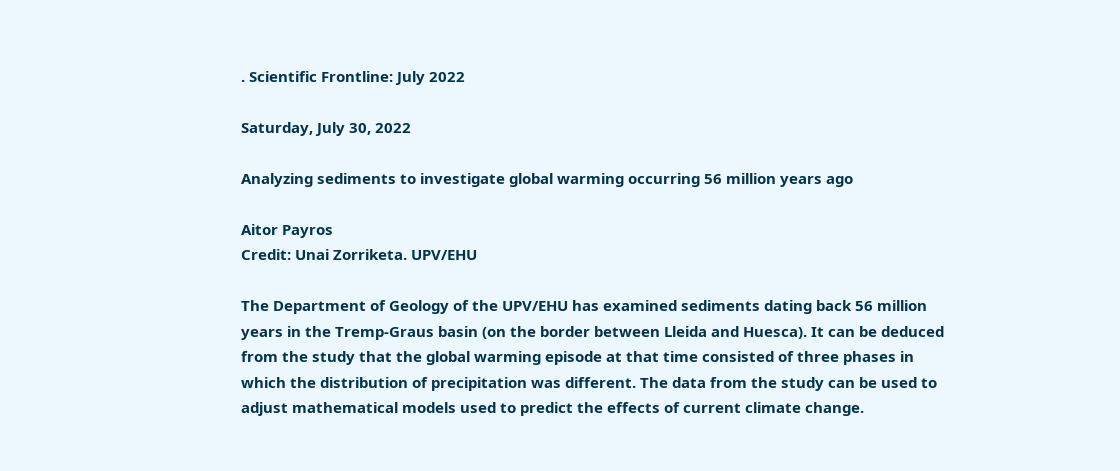. Scientific Frontline: July 2022

Saturday, July 30, 2022

Analyzing sediments to investigate global warming occurring 56 million years ago

Aitor Payros
Credit: Unai Zorriketa. UPV/EHU

The Department of Geology of the UPV/EHU has examined sediments dating back 56 million years in the Tremp-Graus basin (on the border between Lleida and Huesca). It can be deduced from the study that the global warming episode at that time consisted of three phases in which the distribution of precipitation was different. The data from the study can be used to adjust mathematical models used to predict the effects of current climate change.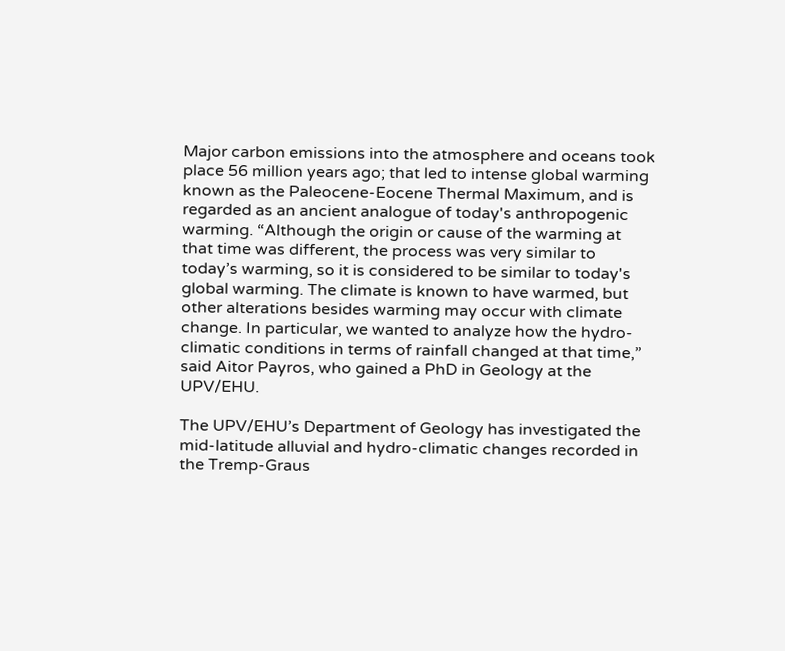Major carbon emissions into the atmosphere and oceans took place 56 million years ago; that led to intense global warming known as the Paleocene-Eocene Thermal Maximum, and is regarded as an ancient analogue of today's anthropogenic warming. “Although the origin or cause of the warming at that time was different, the process was very similar to today’s warming, so it is considered to be similar to today's global warming. The climate is known to have warmed, but other alterations besides warming may occur with climate change. In particular, we wanted to analyze how the hydro-climatic conditions in terms of rainfall changed at that time,” said Aitor Payros, who gained a PhD in Geology at the UPV/EHU.

The UPV/EHU’s Department of Geology has investigated the mid-latitude alluvial and hydro-climatic changes recorded in the Tremp-Graus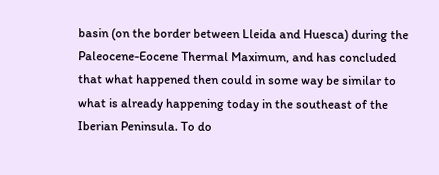basin (on the border between Lleida and Huesca) during the Paleocene-Eocene Thermal Maximum, and has concluded that what happened then could in some way be similar to what is already happening today in the southeast of the Iberian Peninsula. To do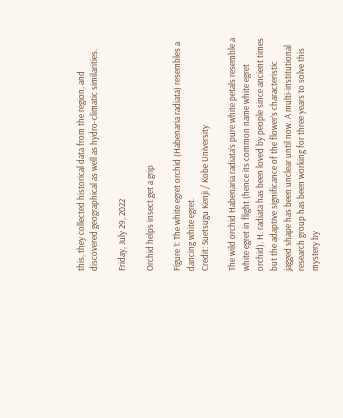this, they collected historical data from the region, and discovered geographical as well as hydro-climatic similarities.

Friday, July 29, 2022

Orchid helps insect get a grip

Figure 1: The white egret orchid (Habenaria radiata) resembles a dancing white egret.
Credit: Suetsugu Kenji / Kobe University

The wild orchid Habenaria radiata’s pure white petals resemble a white egret in flight (hence its common name white egret orchid). H. radiata has been loved by people since ancient times but the adaptive significance of the flower’s characteristic jagged shape has been unclear until now. A multi-institutional research group has been working for three years to solve this mystery by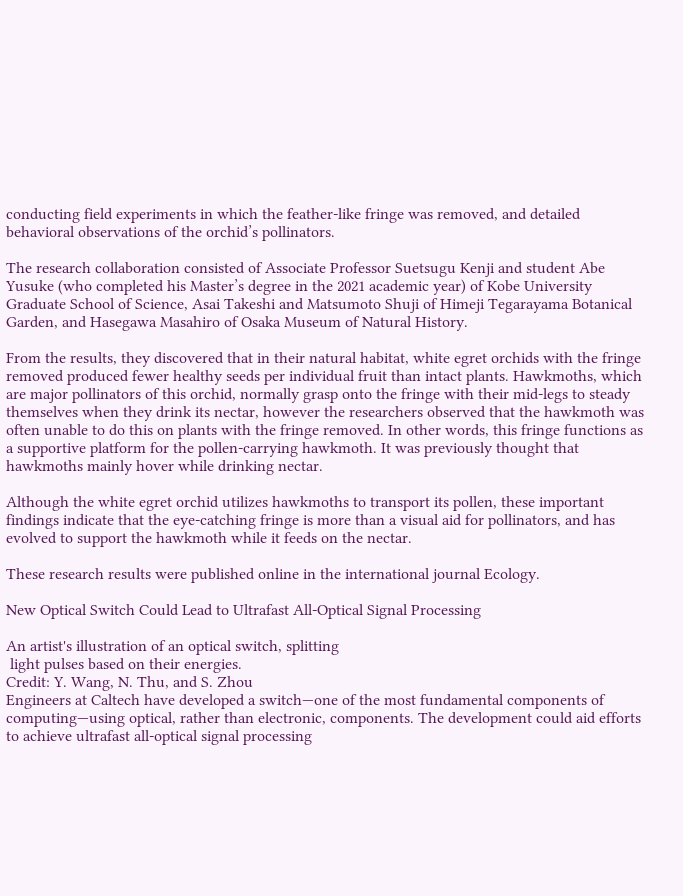conducting field experiments in which the feather-like fringe was removed, and detailed behavioral observations of the orchid’s pollinators.

The research collaboration consisted of Associate Professor Suetsugu Kenji and student Abe Yusuke (who completed his Master’s degree in the 2021 academic year) of Kobe University Graduate School of Science, Asai Takeshi and Matsumoto Shuji of Himeji Tegarayama Botanical Garden, and Hasegawa Masahiro of Osaka Museum of Natural History.

From the results, they discovered that in their natural habitat, white egret orchids with the fringe removed produced fewer healthy seeds per individual fruit than intact plants. Hawkmoths, which are major pollinators of this orchid, normally grasp onto the fringe with their mid-legs to steady themselves when they drink its nectar, however the researchers observed that the hawkmoth was often unable to do this on plants with the fringe removed. In other words, this fringe functions as a supportive platform for the pollen-carrying hawkmoth. It was previously thought that hawkmoths mainly hover while drinking nectar.

Although the white egret orchid utilizes hawkmoths to transport its pollen, these important findings indicate that the eye-catching fringe is more than a visual aid for pollinators, and has evolved to support the hawkmoth while it feeds on the nectar.

These research results were published online in the international journal Ecology.

New Optical Switch Could Lead to Ultrafast All-Optical Signal Processing

An artist's illustration of an optical switch, splitting
 light pulses based on their energies.
Credit: Y. Wang, N. Thu, and S. Zhou
Engineers at Caltech have developed a switch—one of the most fundamental components of computing—using optical, rather than electronic, components. The development could aid efforts to achieve ultrafast all-optical signal processing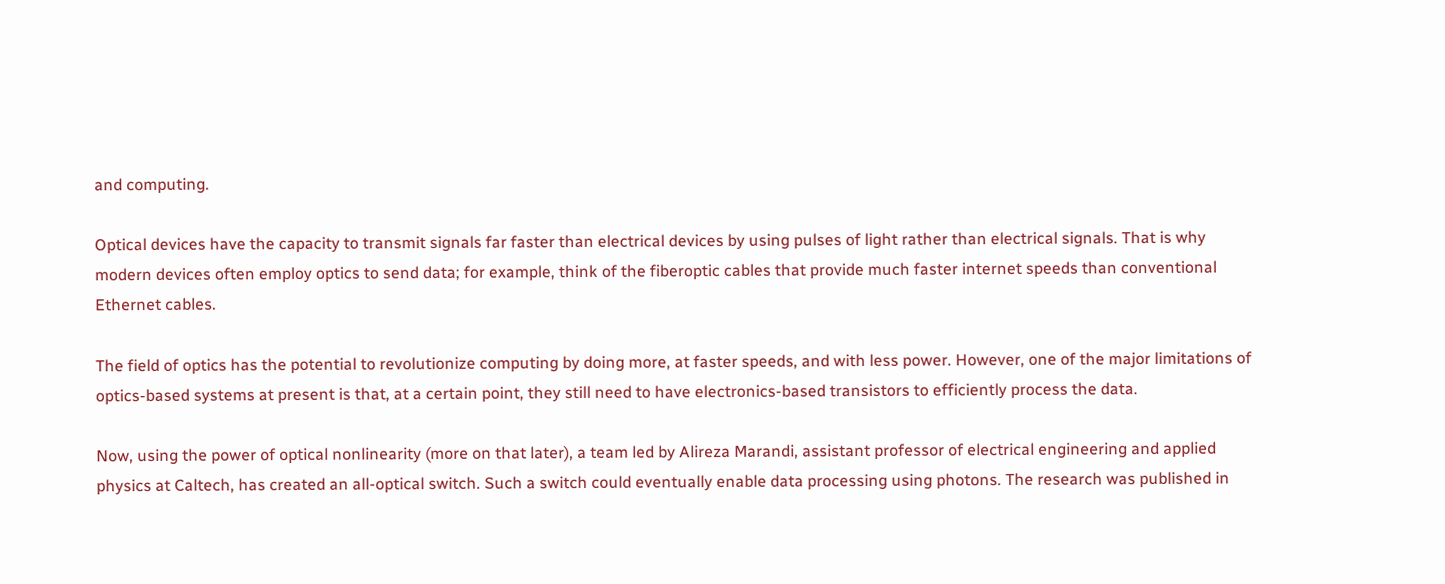and computing.

Optical devices have the capacity to transmit signals far faster than electrical devices by using pulses of light rather than electrical signals. That is why modern devices often employ optics to send data; for example, think of the fiberoptic cables that provide much faster internet speeds than conventional Ethernet cables.

The field of optics has the potential to revolutionize computing by doing more, at faster speeds, and with less power. However, one of the major limitations of optics-based systems at present is that, at a certain point, they still need to have electronics-based transistors to efficiently process the data.

Now, using the power of optical nonlinearity (more on that later), a team led by Alireza Marandi, assistant professor of electrical engineering and applied physics at Caltech, has created an all-optical switch. Such a switch could eventually enable data processing using photons. The research was published in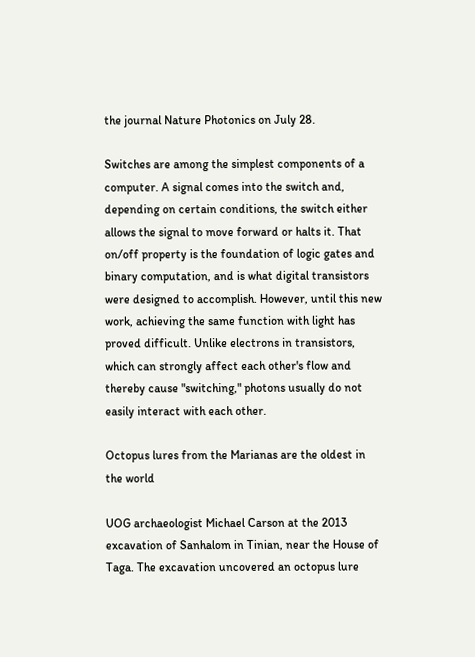the journal Nature Photonics on July 28.

Switches are among the simplest components of a computer. A signal comes into the switch and, depending on certain conditions, the switch either allows the signal to move forward or halts it. That on/off property is the foundation of logic gates and binary computation, and is what digital transistors were designed to accomplish. However, until this new work, achieving the same function with light has proved difficult. Unlike electrons in transistors, which can strongly affect each other's flow and thereby cause "switching," photons usually do not easily interact with each other.

Octopus lures from the Marianas are the oldest in the world

UOG archaeologist Michael Carson at the 2013 excavation of Sanhalom in Tinian, near the House of Taga. The excavation uncovered an octopus lure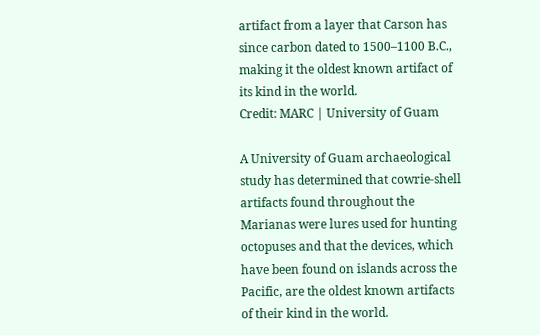artifact from a layer that Carson has since carbon dated to 1500–1100 B.C., making it the oldest known artifact of its kind in the world.
Credit: MARC | University of Guam

A University of Guam archaeological study has determined that cowrie-shell artifacts found throughout the Marianas were lures used for hunting octopuses and that the devices, which have been found on islands across the Pacific, are the oldest known artifacts of their kind in the world.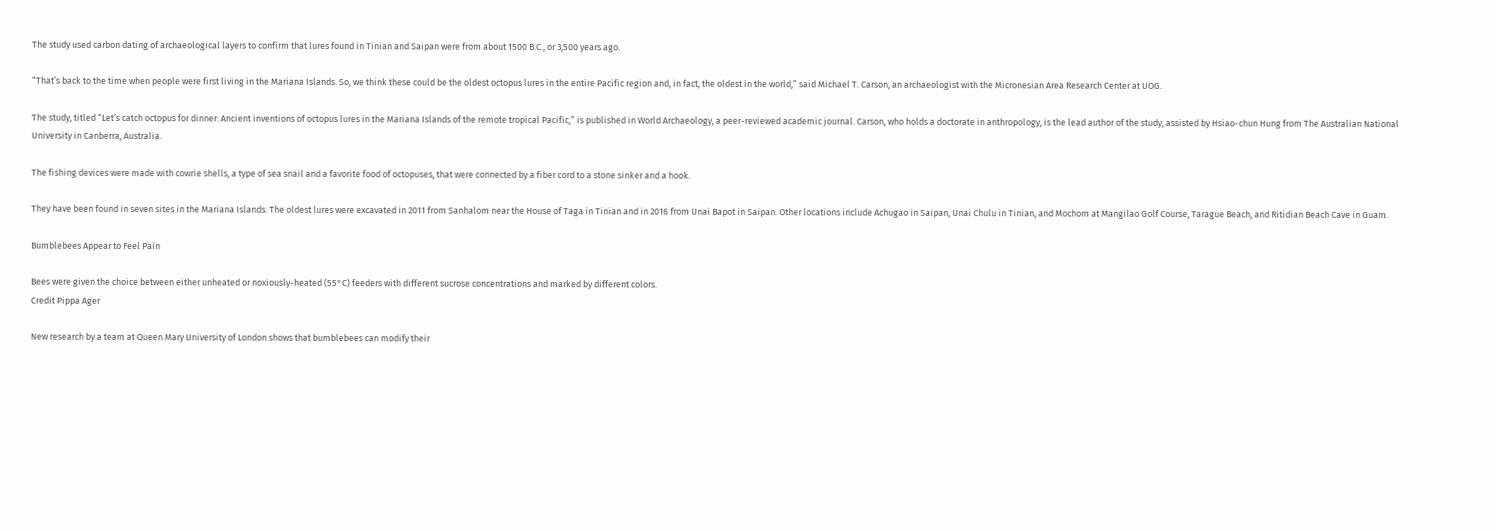The study used carbon dating of archaeological layers to confirm that lures found in Tinian and Saipan were from about 1500 B.C., or 3,500 years ago.

“That’s back to the time when people were first living in the Mariana Islands. So, we think these could be the oldest octopus lures in the entire Pacific region and, in fact, the oldest in the world,” said Michael T. Carson, an archaeologist with the Micronesian Area Research Center at UOG.

The study, titled “Let’s catch octopus for dinner: Ancient inventions of octopus lures in the Mariana Islands of the remote tropical Pacific,” is published in World Archaeology, a peer-reviewed academic journal. Carson, who holds a doctorate in anthropology, is the lead author of the study, assisted by Hsiao-chun Hung from The Australian National University in Canberra, Australia.

The fishing devices were made with cowrie shells, a type of sea snail and a favorite food of octopuses, that were connected by a fiber cord to a stone sinker and a hook.

They have been found in seven sites in the Mariana Islands. The oldest lures were excavated in 2011 from Sanhalom near the House of Taga in Tinian and in 2016 from Unai Bapot in Saipan. Other locations include Achugao in Saipan, Unai Chulu in Tinian, and Mochom at Mangilao Golf Course, Tarague Beach, and Ritidian Beach Cave in Guam.

Bumblebees Appear to Feel Pain

Bees were given the choice between either unheated or noxiously-heated (55°C) feeders with different sucrose concentrations and marked by different colors.
Credit Pippa Ager

New research by a team at Queen Mary University of London shows that bumblebees can modify their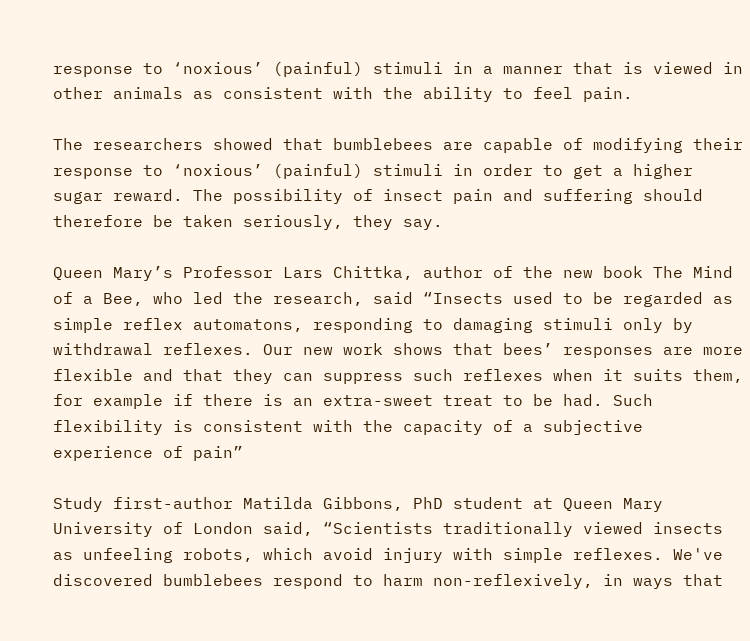response to ‘noxious’ (painful) stimuli in a manner that is viewed in other animals as consistent with the ability to feel pain.

The researchers showed that bumblebees are capable of modifying their response to ‘noxious’ (painful) stimuli in order to get a higher sugar reward. The possibility of insect pain and suffering should therefore be taken seriously, they say.

Queen Mary’s Professor Lars Chittka, author of the new book The Mind of a Bee, who led the research, said “Insects used to be regarded as simple reflex automatons, responding to damaging stimuli only by withdrawal reflexes. Our new work shows that bees’ responses are more flexible and that they can suppress such reflexes when it suits them, for example if there is an extra-sweet treat to be had. Such flexibility is consistent with the capacity of a subjective experience of pain”

Study first-author Matilda Gibbons, PhD student at Queen Mary University of London said, “Scientists traditionally viewed insects as unfeeling robots, which avoid injury with simple reflexes. We've discovered bumblebees respond to harm non-reflexively, in ways that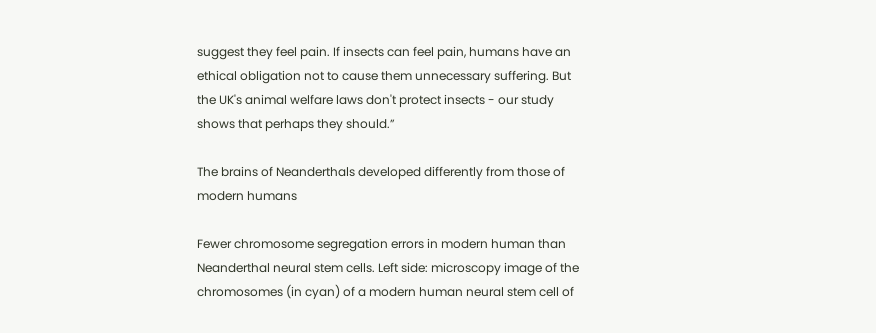suggest they feel pain. If insects can feel pain, humans have an ethical obligation not to cause them unnecessary suffering. But the UK's animal welfare laws don't protect insects - our study shows that perhaps they should.”

The brains of Neanderthals developed differently from those of modern humans

Fewer chromosome segregation errors in modern human than Neanderthal neural stem cells. Left side: microscopy image of the chromosomes (in cyan) of a modern human neural stem cell of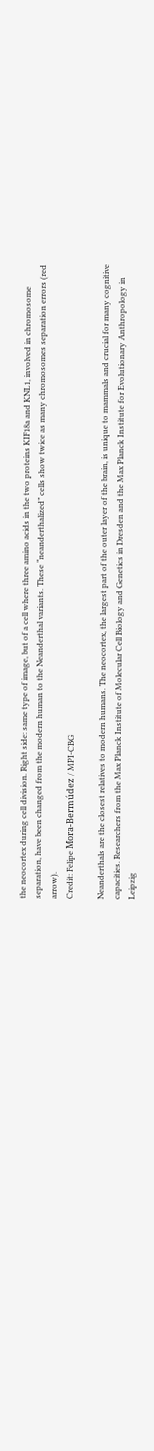the neocortex during cell division. Right side: same type of image, but of a cell where three amino acids in the two proteins KIF18a and KNL1, involved in chromosome separation, have been changed from the modern human to the Neanderthal variants. These “neanderthalized” cells show twice as many chromosomes separation errors (red arrow).
Credit: Felipe Mora-Bermúdez / MPI-CBG

Neanderthals are the closest relatives to modern humans. The neocortex, the largest part of the outer layer of the brain, is unique to mammals and crucial for many cognitive capacities. Researchers from the Max Planck Institute of Molecular Cell Biology and Genetics in Dresden and the Max Planck Institute for Evolutionary Anthropology in Leipzig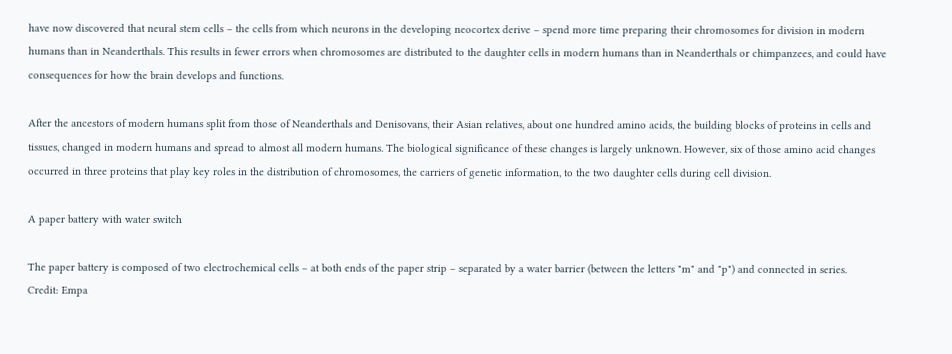have now discovered that neural stem cells – the cells from which neurons in the developing neocortex derive – spend more time preparing their chromosomes for division in modern humans than in Neanderthals. This results in fewer errors when chromosomes are distributed to the daughter cells in modern humans than in Neanderthals or chimpanzees, and could have consequences for how the brain develops and functions.

After the ancestors of modern humans split from those of Neanderthals and Denisovans, their Asian relatives, about one hundred amino acids, the building blocks of proteins in cells and tissues, changed in modern humans and spread to almost all modern humans. The biological significance of these changes is largely unknown. However, six of those amino acid changes occurred in three proteins that play key roles in the distribution of chromosomes, the carriers of genetic information, to the two daughter cells during cell division.

A paper battery with water switch

The paper battery is composed of two electrochemical cells – at both ends of the paper strip – separated by a water barrier (between the letters "m" and "p") and connected in series.
Credit: Empa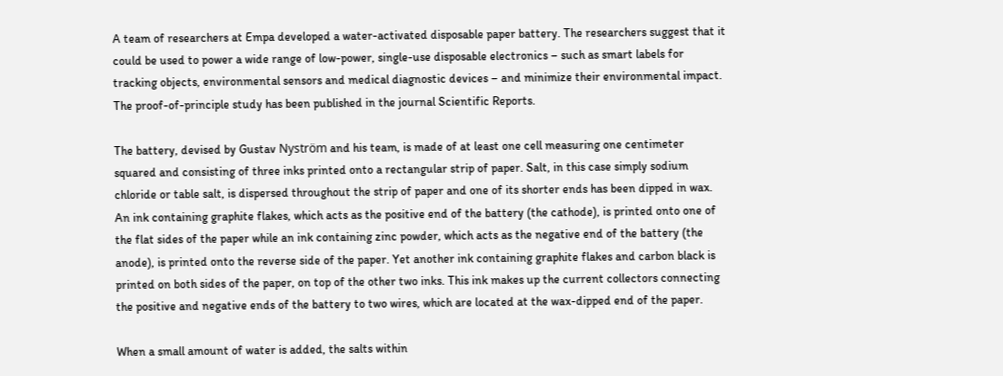A team of researchers at Empa developed a water-activated disposable paper battery. The researchers suggest that it could be used to power a wide range of low-power, single-use disposable electronics – such as smart labels for tracking objects, environmental sensors and medical diagnostic devices – and minimize their environmental impact. The proof-of-principle study has been published in the journal Scientific Reports.

The battery, devised by Gustav Nyström and his team, is made of at least one cell measuring one centimeter squared and consisting of three inks printed onto a rectangular strip of paper. Salt, in this case simply sodium chloride or table salt, is dispersed throughout the strip of paper and one of its shorter ends has been dipped in wax. An ink containing graphite flakes, which acts as the positive end of the battery (the cathode), is printed onto one of the flat sides of the paper while an ink containing zinc powder, which acts as the negative end of the battery (the anode), is printed onto the reverse side of the paper. Yet another ink containing graphite flakes and carbon black is printed on both sides of the paper, on top of the other two inks. This ink makes up the current collectors connecting the positive and negative ends of the battery to two wires, which are located at the wax-dipped end of the paper.

When a small amount of water is added, the salts within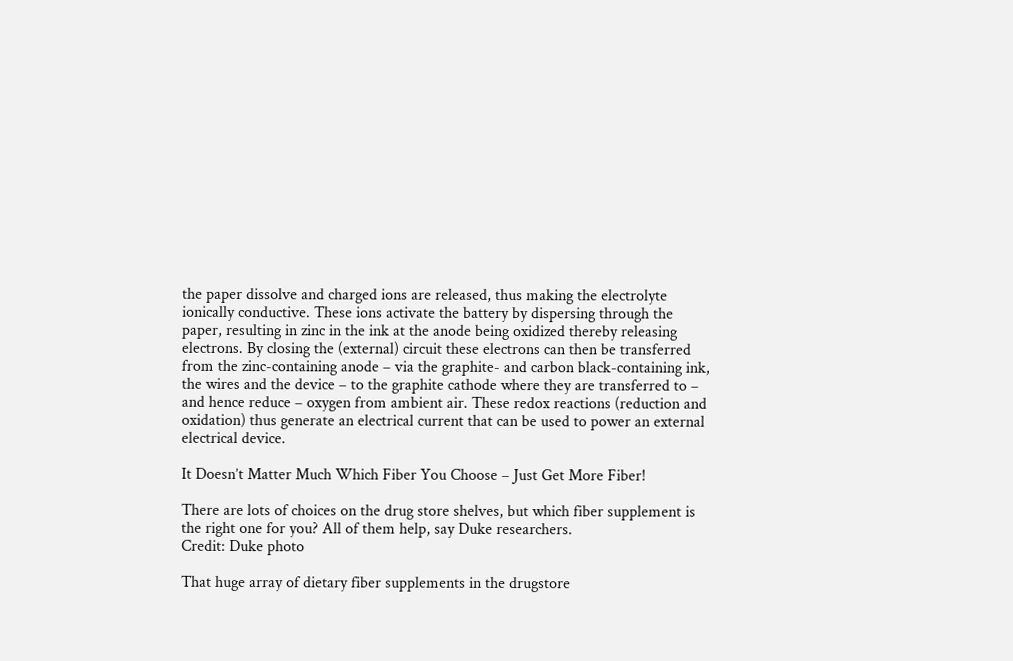the paper dissolve and charged ions are released, thus making the electrolyte ionically conductive. These ions activate the battery by dispersing through the paper, resulting in zinc in the ink at the anode being oxidized thereby releasing electrons. By closing the (external) circuit these electrons can then be transferred from the zinc-containing anode – via the graphite- and carbon black-containing ink, the wires and the device – to the graphite cathode where they are transferred to – and hence reduce – oxygen from ambient air. These redox reactions (reduction and oxidation) thus generate an electrical current that can be used to power an external electrical device.

It Doesn’t Matter Much Which Fiber You Choose – Just Get More Fiber!

There are lots of choices on the drug store shelves, but which fiber supplement is the right one for you? All of them help, say Duke researchers.
Credit: Duke photo

That huge array of dietary fiber supplements in the drugstore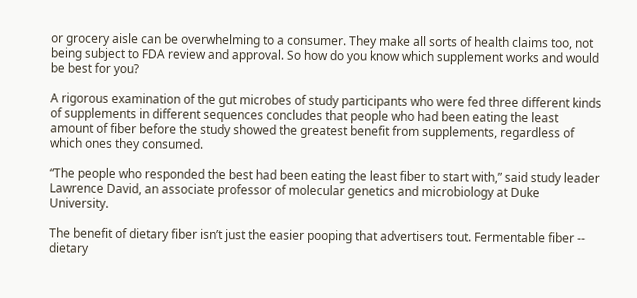or grocery aisle can be overwhelming to a consumer. They make all sorts of health claims too, not being subject to FDA review and approval. So how do you know which supplement works and would be best for you?

A rigorous examination of the gut microbes of study participants who were fed three different kinds of supplements in different sequences concludes that people who had been eating the least amount of fiber before the study showed the greatest benefit from supplements, regardless of which ones they consumed.

“The people who responded the best had been eating the least fiber to start with,” said study leader Lawrence David, an associate professor of molecular genetics and microbiology at Duke University.

The benefit of dietary fiber isn’t just the easier pooping that advertisers tout. Fermentable fiber -- dietary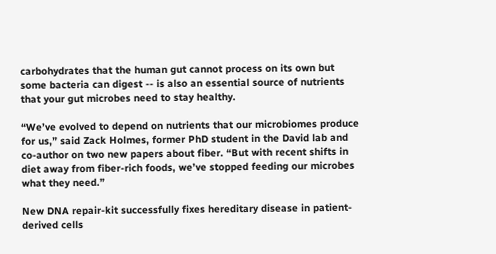carbohydrates that the human gut cannot process on its own but some bacteria can digest -- is also an essential source of nutrients that your gut microbes need to stay healthy.

“We’ve evolved to depend on nutrients that our microbiomes produce for us,” said Zack Holmes, former PhD student in the David lab and co-author on two new papers about fiber. “But with recent shifts in diet away from fiber-rich foods, we’ve stopped feeding our microbes what they need.”

New DNA repair-kit successfully fixes hereditary disease in patient-derived cells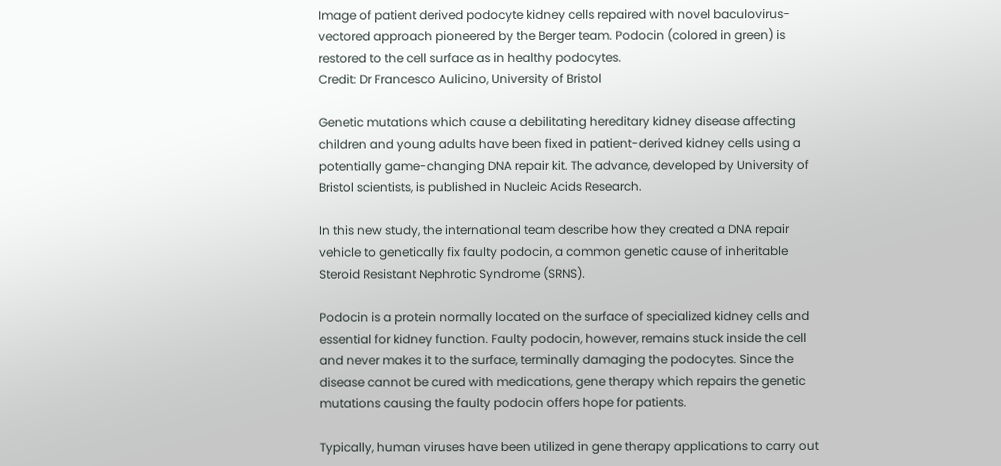Image of patient derived podocyte kidney cells repaired with novel baculovirus-vectored approach pioneered by the Berger team. Podocin (colored in green) is restored to the cell surface as in healthy podocytes.
Credit: Dr Francesco Aulicino, University of Bristol

Genetic mutations which cause a debilitating hereditary kidney disease affecting children and young adults have been fixed in patient-derived kidney cells using a potentially game-changing DNA repair kit. The advance, developed by University of Bristol scientists, is published in Nucleic Acids Research.

In this new study, the international team describe how they created a DNA repair vehicle to genetically fix faulty podocin, a common genetic cause of inheritable Steroid Resistant Nephrotic Syndrome (SRNS).

Podocin is a protein normally located on the surface of specialized kidney cells and essential for kidney function. Faulty podocin, however, remains stuck inside the cell and never makes it to the surface, terminally damaging the podocytes. Since the disease cannot be cured with medications, gene therapy which repairs the genetic mutations causing the faulty podocin offers hope for patients.

Typically, human viruses have been utilized in gene therapy applications to carry out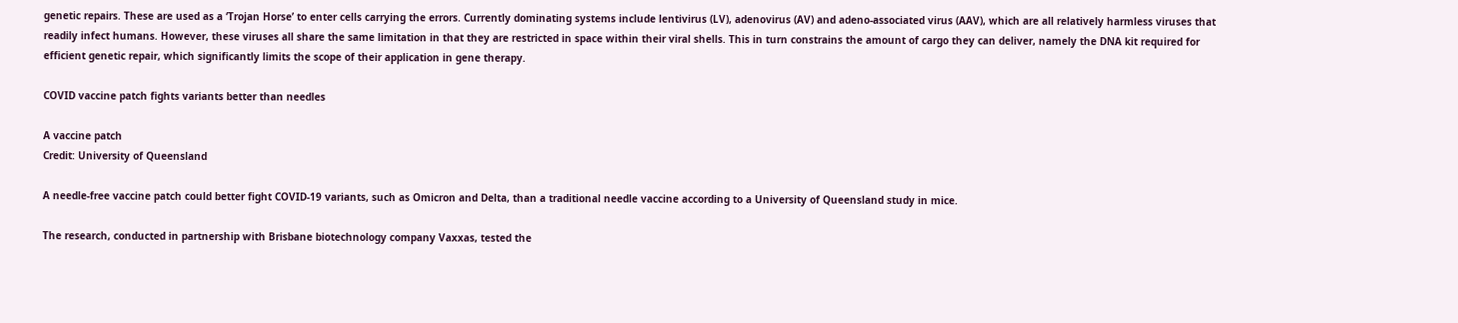genetic repairs. These are used as a ‘Trojan Horse’ to enter cells carrying the errors. Currently dominating systems include lentivirus (LV), adenovirus (AV) and adeno-associated virus (AAV), which are all relatively harmless viruses that readily infect humans. However, these viruses all share the same limitation in that they are restricted in space within their viral shells. This in turn constrains the amount of cargo they can deliver, namely the DNA kit required for efficient genetic repair, which significantly limits the scope of their application in gene therapy.

COVID vaccine patch fights variants better than needles

A vaccine patch
Credit: University of Queensland

A needle-free vaccine patch could better fight COVID-19 variants, such as Omicron and Delta, than a traditional needle vaccine according to a University of Queensland study in mice.

The research, conducted in partnership with Brisbane biotechnology company Vaxxas, tested the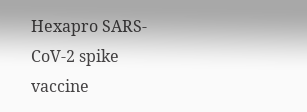Hexapro SARS-CoV-2 spike vaccine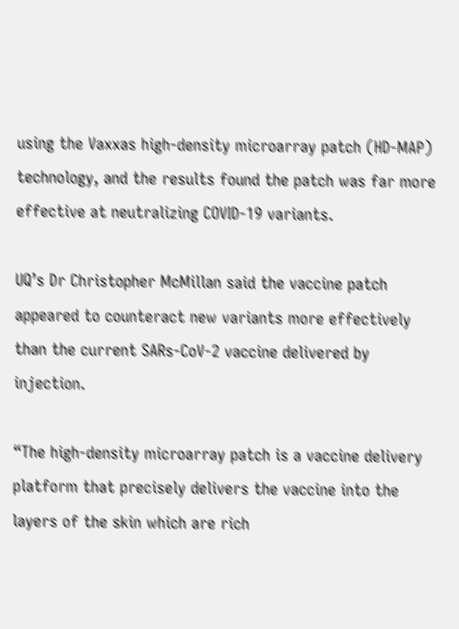using the Vaxxas high-density microarray patch (HD-MAP) technology, and the results found the patch was far more effective at neutralizing COVID-19 variants.

UQ’s Dr Christopher McMillan said the vaccine patch appeared to counteract new variants more effectively than the current SARs-CoV-2 vaccine delivered by injection.

“The high-density microarray patch is a vaccine delivery platform that precisely delivers the vaccine into the layers of the skin which are rich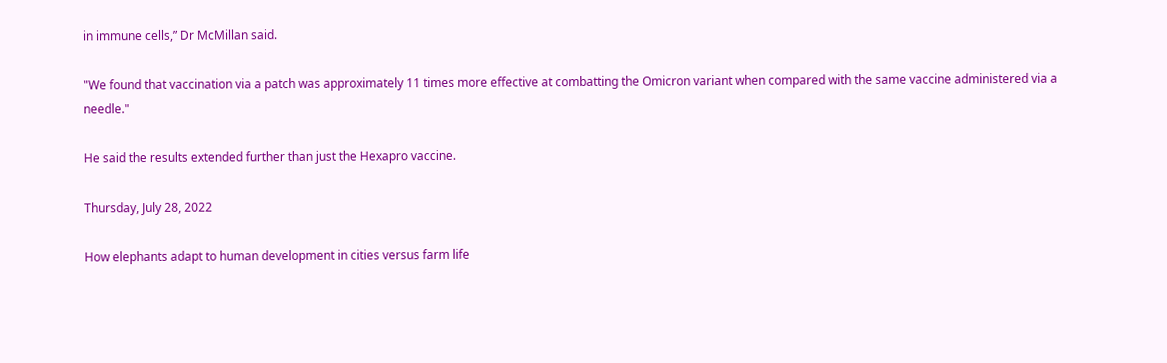in immune cells,” Dr McMillan said.

"We found that vaccination via a patch was approximately 11 times more effective at combatting the Omicron variant when compared with the same vaccine administered via a needle."

He said the results extended further than just the Hexapro vaccine.

Thursday, July 28, 2022

How elephants adapt to human development in cities versus farm life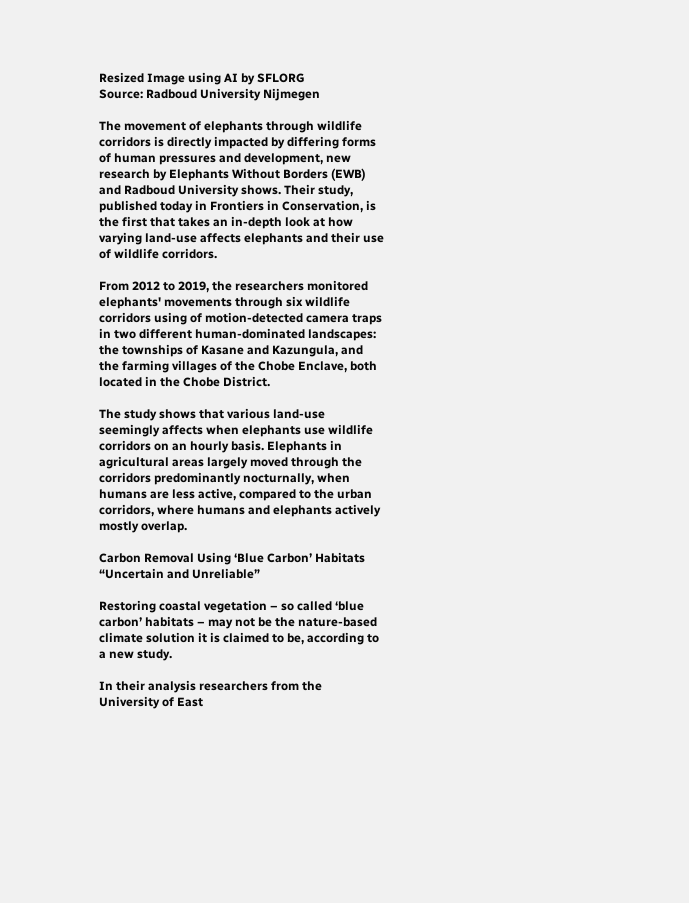Resized Image using AI by SFLORG
Source: Radboud University Nijmegen

The movement of elephants through wildlife corridors is directly impacted by differing forms of human pressures and development, new research by Elephants Without Borders (EWB) and Radboud University shows. Their study, published today in Frontiers in Conservation, is the first that takes an in-depth look at how varying land-use affects elephants and their use of wildlife corridors.

From 2012 to 2019, the researchers monitored elephants' movements through six wildlife corridors using of motion-detected camera traps in two different human-dominated landscapes: the townships of Kasane and Kazungula, and the farming villages of the Chobe Enclave, both located in the Chobe District.

The study shows that various land-use seemingly affects when elephants use wildlife corridors on an hourly basis. Elephants in agricultural areas largely moved through the corridors predominantly nocturnally, when humans are less active, compared to the urban corridors, where humans and elephants actively mostly overlap.

Carbon Removal Using ‘Blue Carbon’ Habitats “Uncertain and Unreliable”

Restoring coastal vegetation – so called ‘blue carbon’ habitats – may not be the nature-based climate solution it is claimed to be, according to a new study.

In their analysis researchers from the University of East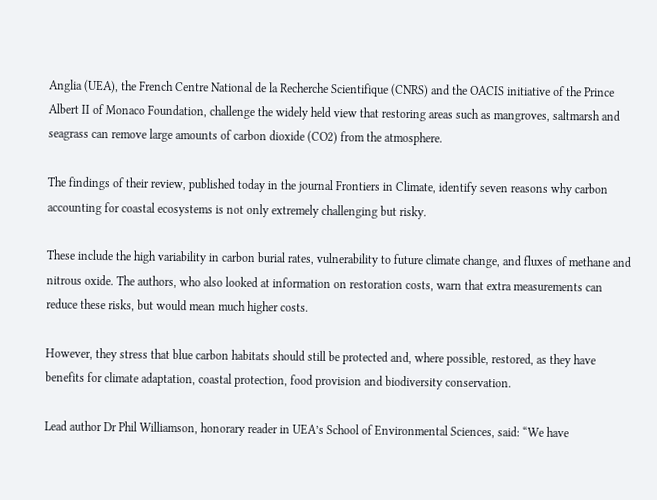Anglia (UEA), the French Centre National de la Recherche Scientifique (CNRS) and the OACIS initiative of the Prince Albert II of Monaco Foundation, challenge the widely held view that restoring areas such as mangroves, saltmarsh and seagrass can remove large amounts of carbon dioxide (CO2) from the atmosphere.

The findings of their review, published today in the journal Frontiers in Climate, identify seven reasons why carbon accounting for coastal ecosystems is not only extremely challenging but risky.

These include the high variability in carbon burial rates, vulnerability to future climate change, and fluxes of methane and nitrous oxide. The authors, who also looked at information on restoration costs, warn that extra measurements can reduce these risks, but would mean much higher costs.

However, they stress that blue carbon habitats should still be protected and, where possible, restored, as they have benefits for climate adaptation, coastal protection, food provision and biodiversity conservation.

Lead author Dr Phil Williamson, honorary reader in UEA’s School of Environmental Sciences, said: “We have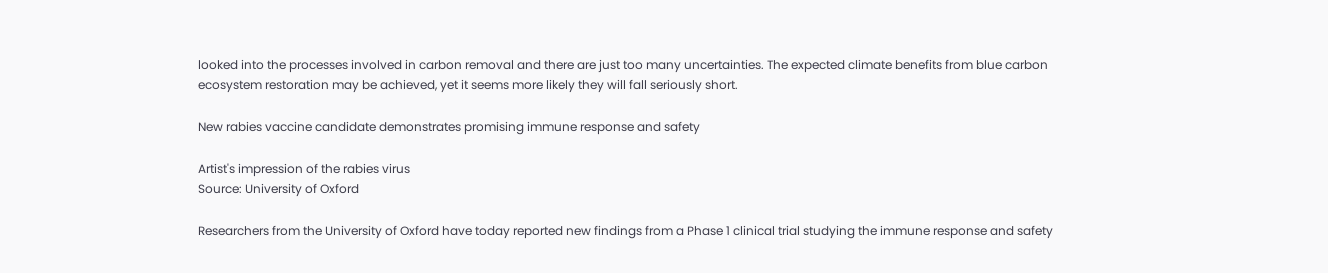looked into the processes involved in carbon removal and there are just too many uncertainties. The expected climate benefits from blue carbon ecosystem restoration may be achieved, yet it seems more likely they will fall seriously short.

New rabies vaccine candidate demonstrates promising immune response and safety

Artist's impression of the rabies virus
Source: University of Oxford

Researchers from the University of Oxford have today reported new findings from a Phase 1 clinical trial studying the immune response and safety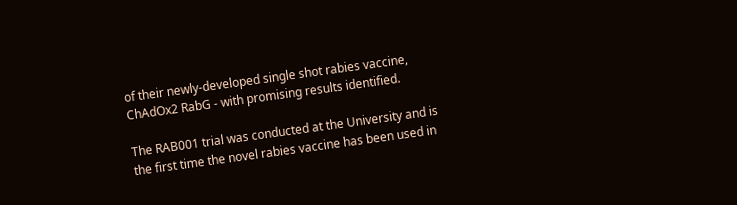of their newly-developed single shot rabies vaccine, ChAdOx2 RabG - with promising results identified.

The RAB001 trial was conducted at the University and is the first time the novel rabies vaccine has been used in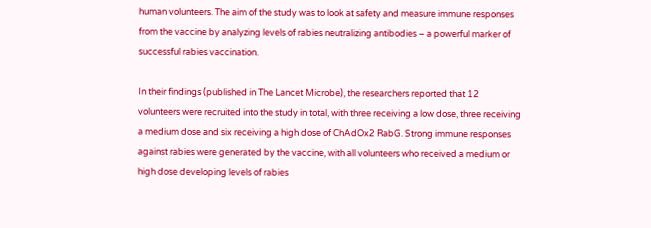human volunteers. The aim of the study was to look at safety and measure immune responses from the vaccine by analyzing levels of rabies neutralizing antibodies – a powerful marker of successful rabies vaccination.

In their findings (published in The Lancet Microbe), the researchers reported that 12 volunteers were recruited into the study in total, with three receiving a low dose, three receiving a medium dose and six receiving a high dose of ChAdOx2 RabG. Strong immune responses against rabies were generated by the vaccine, with all volunteers who received a medium or high dose developing levels of rabies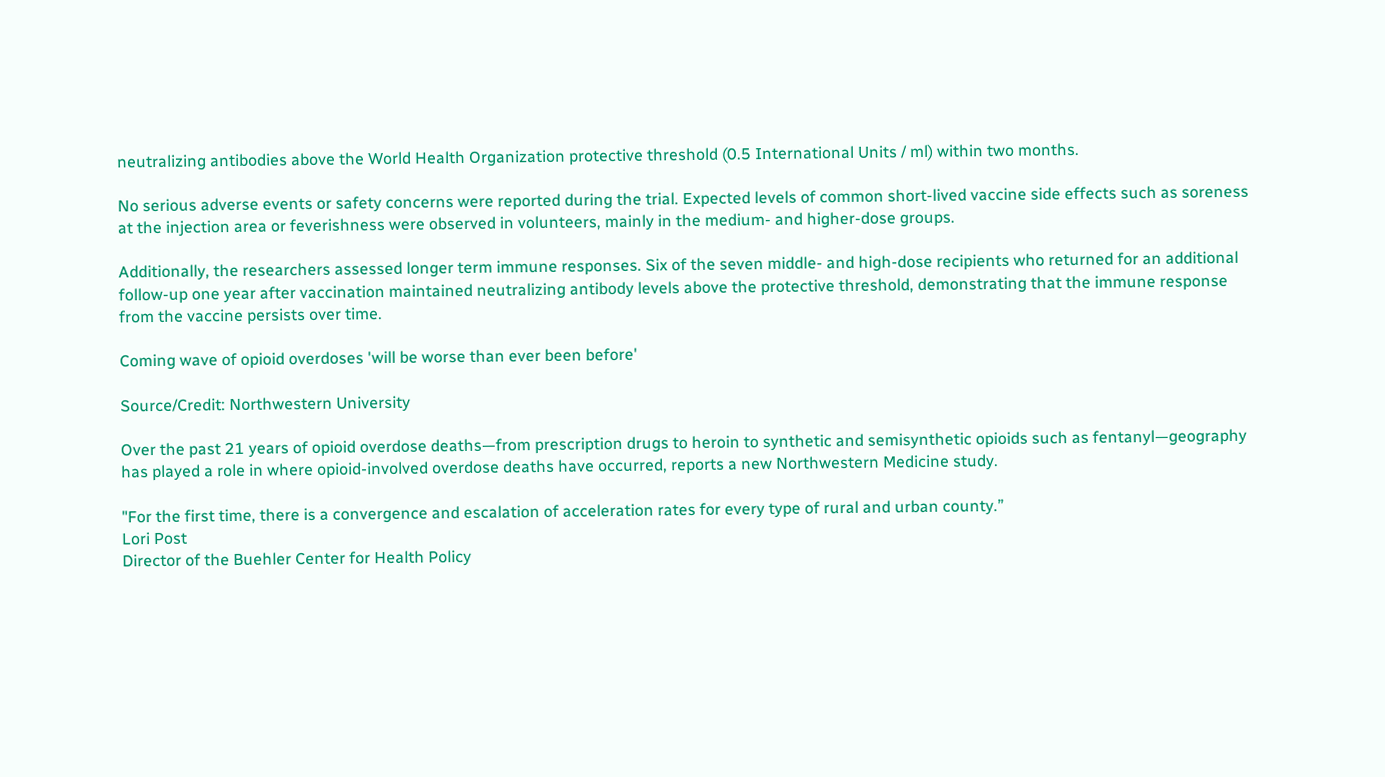neutralizing antibodies above the World Health Organization protective threshold (0.5 International Units / ml) within two months.

No serious adverse events or safety concerns were reported during the trial. Expected levels of common short-lived vaccine side effects such as soreness at the injection area or feverishness were observed in volunteers, mainly in the medium- and higher-dose groups.

Additionally, the researchers assessed longer term immune responses. Six of the seven middle- and high-dose recipients who returned for an additional follow-up one year after vaccination maintained neutralizing antibody levels above the protective threshold, demonstrating that the immune response from the vaccine persists over time.

Coming wave of opioid overdoses 'will be worse than ever been before'

Source/Credit: Northwestern University

Over the past 21 years of opioid overdose deaths—from prescription drugs to heroin to synthetic and semisynthetic opioids such as fentanyl—geography has played a role in where opioid-involved overdose deaths have occurred, reports a new Northwestern Medicine study.

"For the first time, there is a convergence and escalation of acceleration rates for every type of rural and urban county.”
Lori Post
Director of the Buehler Center for Health Policy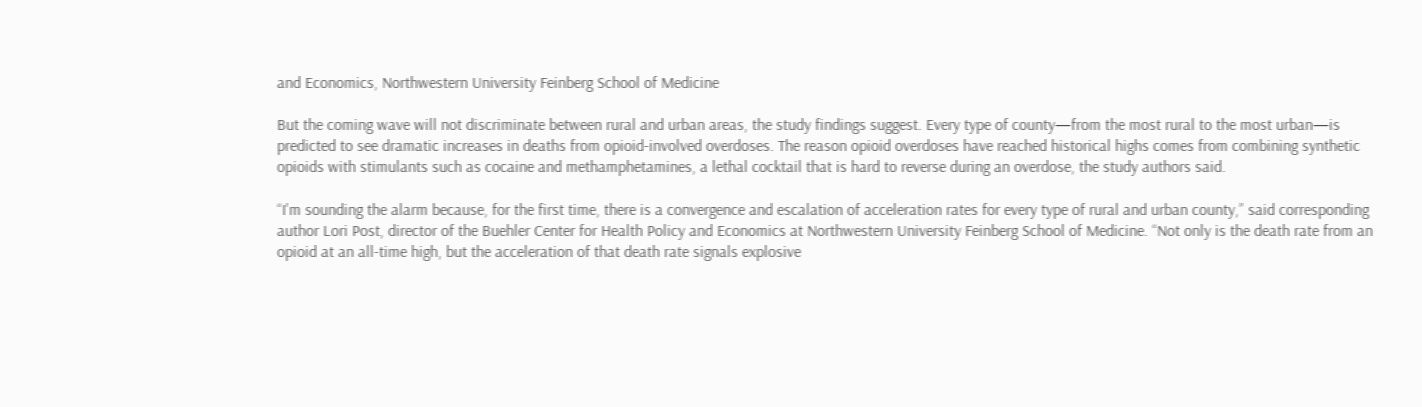and Economics, Northwestern University Feinberg School of Medicine

But the coming wave will not discriminate between rural and urban areas, the study findings suggest. Every type of county—from the most rural to the most urban—is predicted to see dramatic increases in deaths from opioid-involved overdoses. The reason opioid overdoses have reached historical highs comes from combining synthetic opioids with stimulants such as cocaine and methamphetamines, a lethal cocktail that is hard to reverse during an overdose, the study authors said.

“I'm sounding the alarm because, for the first time, there is a convergence and escalation of acceleration rates for every type of rural and urban county,” said corresponding author Lori Post, director of the Buehler Center for Health Policy and Economics at Northwestern University Feinberg School of Medicine. “Not only is the death rate from an opioid at an all-time high, but the acceleration of that death rate signals explosive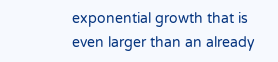exponential growth that is even larger than an already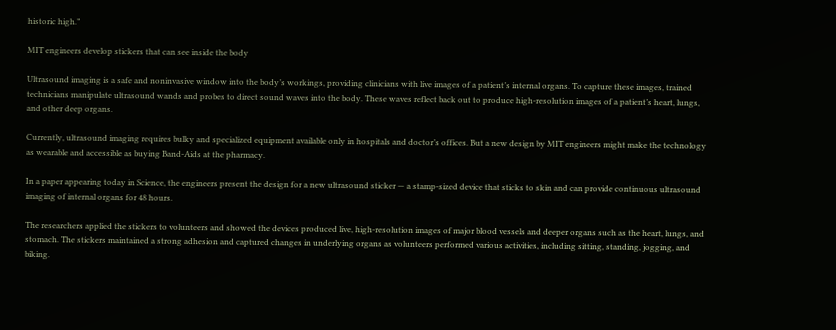historic high.”

MIT engineers develop stickers that can see inside the body

Ultrasound imaging is a safe and noninvasive window into the body’s workings, providing clinicians with live images of a patient’s internal organs. To capture these images, trained technicians manipulate ultrasound wands and probes to direct sound waves into the body. These waves reflect back out to produce high-resolution images of a patient’s heart, lungs, and other deep organs.

Currently, ultrasound imaging requires bulky and specialized equipment available only in hospitals and doctor’s offices. But a new design by MIT engineers might make the technology as wearable and accessible as buying Band-Aids at the pharmacy.

In a paper appearing today in Science, the engineers present the design for a new ultrasound sticker — a stamp-sized device that sticks to skin and can provide continuous ultrasound imaging of internal organs for 48 hours.

The researchers applied the stickers to volunteers and showed the devices produced live, high-resolution images of major blood vessels and deeper organs such as the heart, lungs, and stomach. The stickers maintained a strong adhesion and captured changes in underlying organs as volunteers performed various activities, including sitting, standing, jogging, and biking.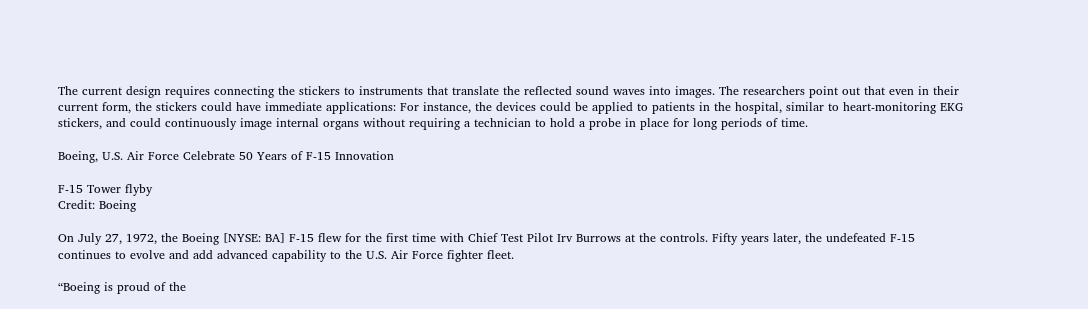The current design requires connecting the stickers to instruments that translate the reflected sound waves into images. The researchers point out that even in their current form, the stickers could have immediate applications: For instance, the devices could be applied to patients in the hospital, similar to heart-monitoring EKG stickers, and could continuously image internal organs without requiring a technician to hold a probe in place for long periods of time.

Boeing, U.S. Air Force Celebrate 50 Years of F-15 Innovation

F-15 Tower flyby
Credit: Boeing

On July 27, 1972, the Boeing [NYSE: BA] F-15 flew for the first time with Chief Test Pilot Irv Burrows at the controls. Fifty years later, the undefeated F-15 continues to evolve and add advanced capability to the U.S. Air Force fighter fleet.

“Boeing is proud of the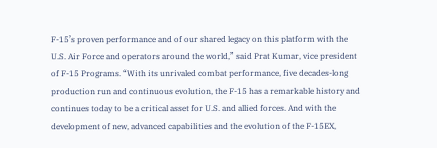F-15’s proven performance and of our shared legacy on this platform with the U.S. Air Force and operators around the world,” said Prat Kumar, vice president of F-15 Programs. “With its unrivaled combat performance, five decades-long production run and continuous evolution, the F-15 has a remarkable history and continues today to be a critical asset for U.S. and allied forces. And with the development of new, advanced capabilities and the evolution of the F-15EX,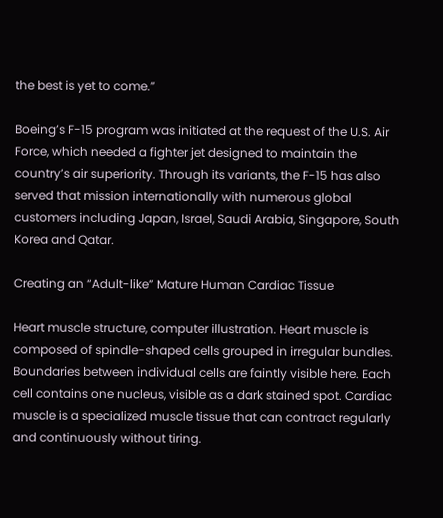the best is yet to come.”

Boeing’s F-15 program was initiated at the request of the U.S. Air Force, which needed a fighter jet designed to maintain the country’s air superiority. Through its variants, the F-15 has also served that mission internationally with numerous global customers including Japan, Israel, Saudi Arabia, Singapore, South Korea and Qatar.

Creating an “Adult-like” Mature Human Cardiac Tissue

Heart muscle structure, computer illustration. Heart muscle is composed of spindle-shaped cells grouped in irregular bundles. Boundaries between individual cells are faintly visible here. Each cell contains one nucleus, visible as a dark stained spot. Cardiac muscle is a specialized muscle tissue that can contract regularly and continuously without tiring.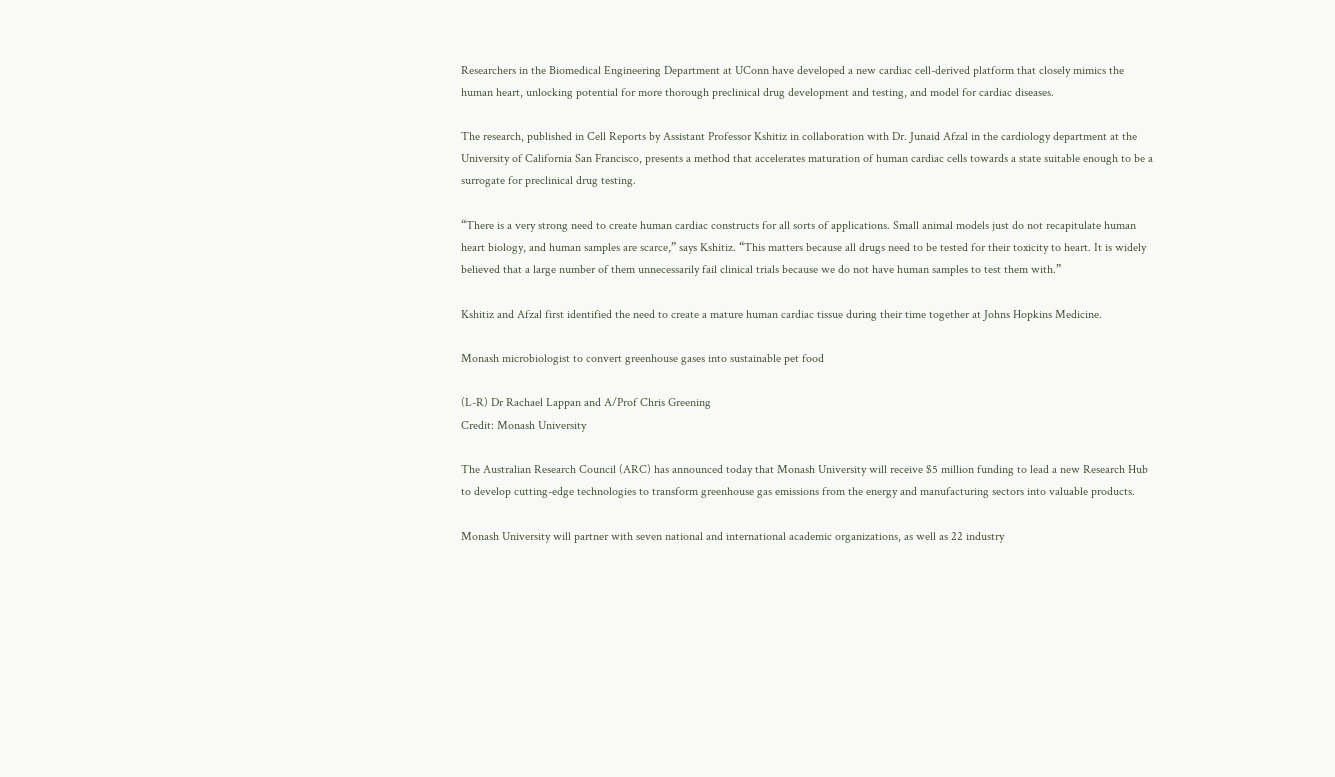Researchers in the Biomedical Engineering Department at UConn have developed a new cardiac cell-derived platform that closely mimics the human heart, unlocking potential for more thorough preclinical drug development and testing, and model for cardiac diseases.

The research, published in Cell Reports by Assistant Professor Kshitiz in collaboration with Dr. Junaid Afzal in the cardiology department at the University of California San Francisco, presents a method that accelerates maturation of human cardiac cells towards a state suitable enough to be a surrogate for preclinical drug testing.

“There is a very strong need to create human cardiac constructs for all sorts of applications. Small animal models just do not recapitulate human heart biology, and human samples are scarce,” says Kshitiz. “This matters because all drugs need to be tested for their toxicity to heart. It is widely believed that a large number of them unnecessarily fail clinical trials because we do not have human samples to test them with.”

Kshitiz and Afzal first identified the need to create a mature human cardiac tissue during their time together at Johns Hopkins Medicine.

Monash microbiologist to convert greenhouse gases into sustainable pet food

(L-R) Dr Rachael Lappan and A/Prof Chris Greening
Credit: Monash University

The Australian Research Council (ARC) has announced today that Monash University will receive $5 million funding to lead a new Research Hub to develop cutting-edge technologies to transform greenhouse gas emissions from the energy and manufacturing sectors into valuable products.

Monash University will partner with seven national and international academic organizations, as well as 22 industry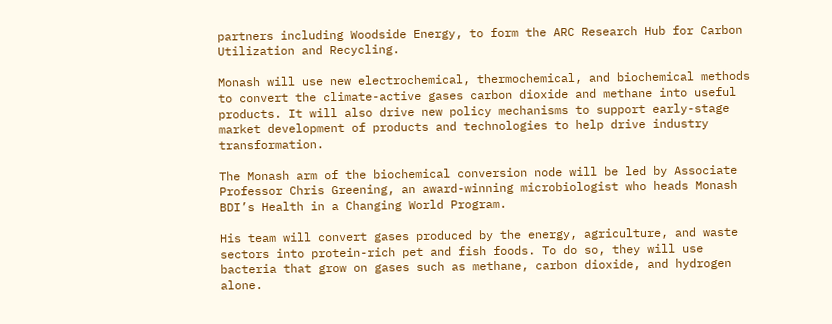partners including Woodside Energy, to form the ARC Research Hub for Carbon Utilization and Recycling.

Monash will use new electrochemical, thermochemical, and biochemical methods to convert the climate-active gases carbon dioxide and methane into useful products. It will also drive new policy mechanisms to support early-stage market development of products and technologies to help drive industry transformation.

The Monash arm of the biochemical conversion node will be led by Associate Professor Chris Greening, an award-winning microbiologist who heads Monash BDI’s Health in a Changing World Program.

His team will convert gases produced by the energy, agriculture, and waste sectors into protein-rich pet and fish foods. To do so, they will use bacteria that grow on gases such as methane, carbon dioxide, and hydrogen alone.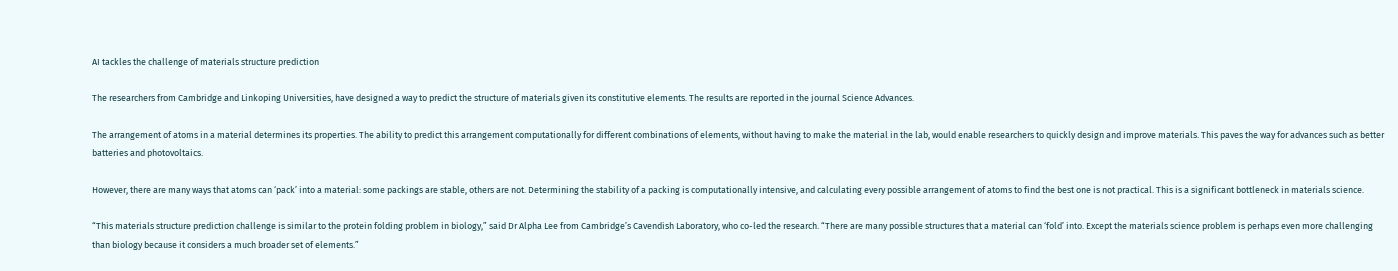AI tackles the challenge of materials structure prediction

The researchers from Cambridge and Linkoping Universities, have designed a way to predict the structure of materials given its constitutive elements. The results are reported in the journal Science Advances.

The arrangement of atoms in a material determines its properties. The ability to predict this arrangement computationally for different combinations of elements, without having to make the material in the lab, would enable researchers to quickly design and improve materials. This paves the way for advances such as better batteries and photovoltaics.

However, there are many ways that atoms can ‘pack’ into a material: some packings are stable, others are not. Determining the stability of a packing is computationally intensive, and calculating every possible arrangement of atoms to find the best one is not practical. This is a significant bottleneck in materials science.

“This materials structure prediction challenge is similar to the protein folding problem in biology,” said Dr Alpha Lee from Cambridge’s Cavendish Laboratory, who co-led the research. “There are many possible structures that a material can ‘fold’ into. Except the materials science problem is perhaps even more challenging than biology because it considers a much broader set of elements.”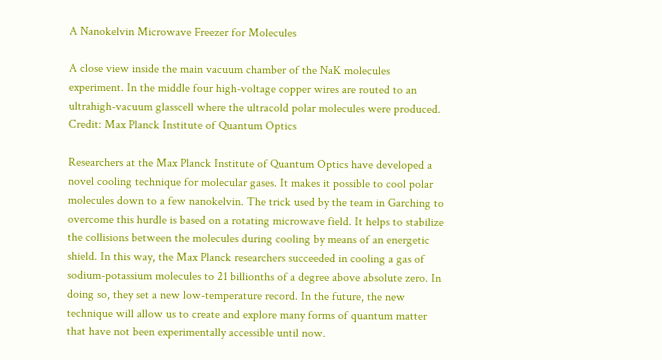A Nanokelvin Microwave Freezer for Molecules

A close view inside the main vacuum chamber of the NaK molecules experiment. In the middle four high-voltage copper wires are routed to an ultrahigh-vacuum glasscell where the ultracold polar molecules were produced.
Credit: Max Planck Institute of Quantum Optics

Researchers at the Max Planck Institute of Quantum Optics have developed a novel cooling technique for molecular gases. It makes it possible to cool polar molecules down to a few nanokelvin. The trick used by the team in Garching to overcome this hurdle is based on a rotating microwave field. It helps to stabilize the collisions between the molecules during cooling by means of an energetic shield. In this way, the Max Planck researchers succeeded in cooling a gas of sodium-potassium molecules to 21 billionths of a degree above absolute zero. In doing so, they set a new low-temperature record. In the future, the new technique will allow us to create and explore many forms of quantum matter that have not been experimentally accessible until now.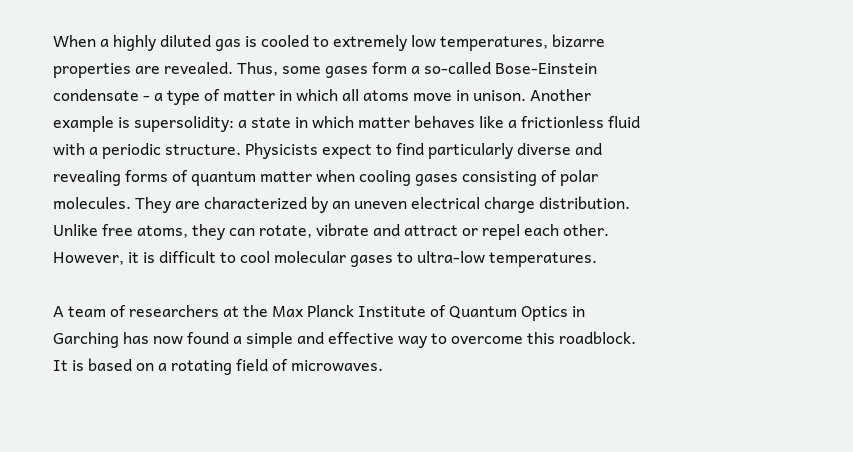When a highly diluted gas is cooled to extremely low temperatures, bizarre properties are revealed. Thus, some gases form a so-called Bose-Einstein condensate - a type of matter in which all atoms move in unison. Another example is supersolidity: a state in which matter behaves like a frictionless fluid with a periodic structure. Physicists expect to find particularly diverse and revealing forms of quantum matter when cooling gases consisting of polar molecules. They are characterized by an uneven electrical charge distribution. Unlike free atoms, they can rotate, vibrate and attract or repel each other. However, it is difficult to cool molecular gases to ultra-low temperatures.

A team of researchers at the Max Planck Institute of Quantum Optics in Garching has now found a simple and effective way to overcome this roadblock. It is based on a rotating field of microwaves.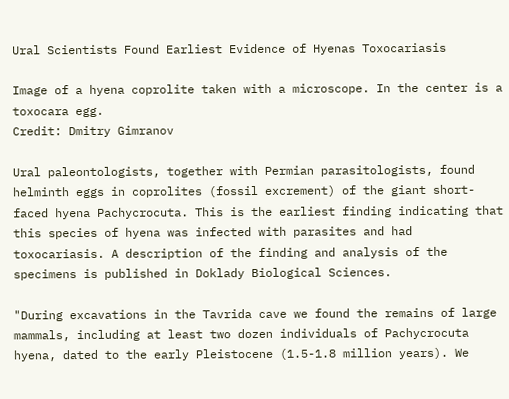Ural Scientists Found Earliest Evidence of Hyenas Toxocariasis

Image of a hyena coprolite taken with a microscope. In the center is a toxocara egg.
Credit: Dmitry Gimranov

Ural paleontologists, together with Permian parasitologists, found helminth eggs in coprolites (fossil excrement) of the giant short-faced hyena Pachycrocuta. This is the earliest finding indicating that this species of hyena was infected with parasites and had toxocariasis. A description of the finding and analysis of the specimens is published in Doklady Biological Sciences.

"During excavations in the Tavrida cave we found the remains of large mammals, including at least two dozen individuals of Pachycrocuta hyena, dated to the early Pleistocene (1.5-1.8 million years). We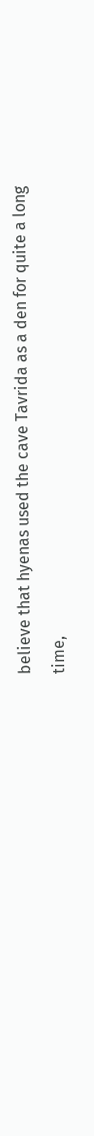believe that hyenas used the cave Tavrida as a den for quite a long time,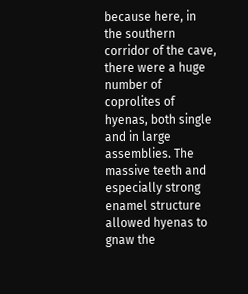because here, in the southern corridor of the cave, there were a huge number of coprolites of hyenas, both single and in large assemblies. The massive teeth and especially strong enamel structure allowed hyenas to gnaw the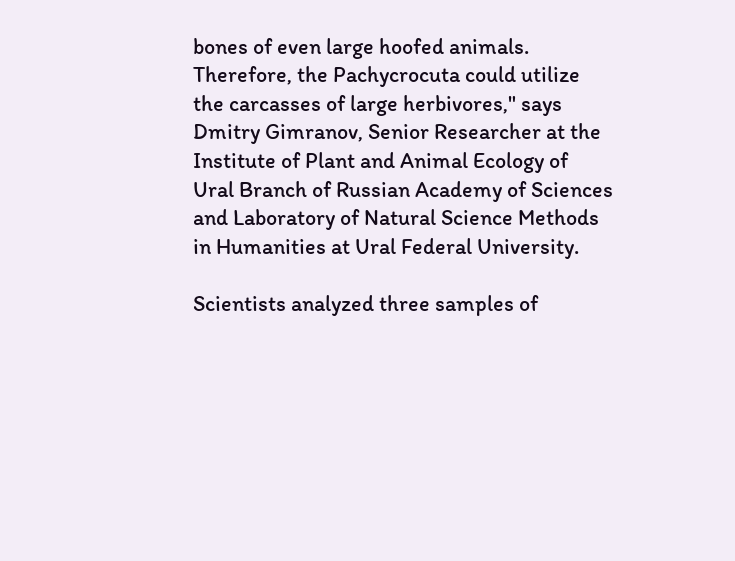bones of even large hoofed animals. Therefore, the Pachycrocuta could utilize the carcasses of large herbivores," says Dmitry Gimranov, Senior Researcher at the Institute of Plant and Animal Ecology of Ural Branch of Russian Academy of Sciences and Laboratory of Natural Science Methods in Humanities at Ural Federal University.

Scientists analyzed three samples of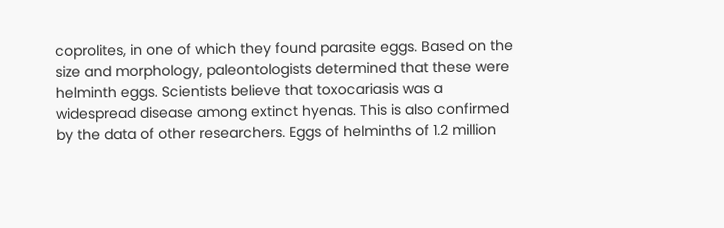coprolites, in one of which they found parasite eggs. Based on the size and morphology, paleontologists determined that these were helminth eggs. Scientists believe that toxocariasis was a widespread disease among extinct hyenas. This is also confirmed by the data of other researchers. Eggs of helminths of 1.2 million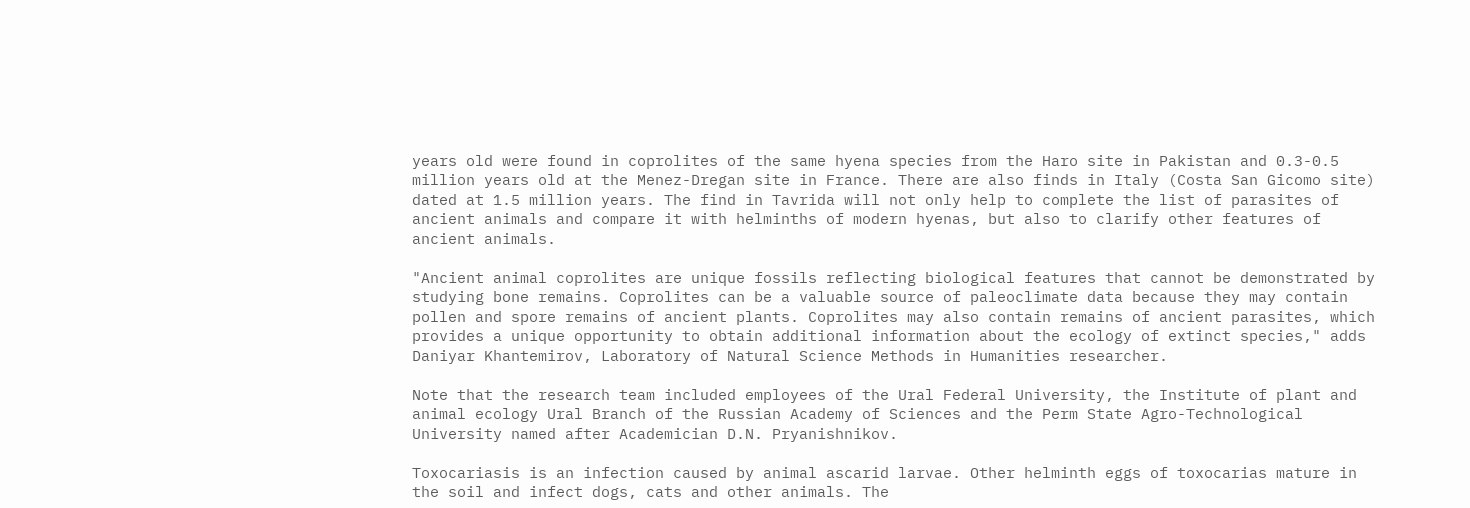years old were found in coprolites of the same hyena species from the Haro site in Pakistan and 0.3-0.5 million years old at the Menez-Dregan site in France. There are also finds in Italy (Costa San Gicomo site) dated at 1.5 million years. The find in Tavrida will not only help to complete the list of parasites of ancient animals and compare it with helminths of modern hyenas, but also to clarify other features of ancient animals.

"Ancient animal coprolites are unique fossils reflecting biological features that cannot be demonstrated by studying bone remains. Coprolites can be a valuable source of paleoclimate data because they may contain pollen and spore remains of ancient plants. Coprolites may also contain remains of ancient parasites, which provides a unique opportunity to obtain additional information about the ecology of extinct species," adds Daniyar Khantemirov, Laboratory of Natural Science Methods in Humanities researcher.

Note that the research team included employees of the Ural Federal University, the Institute of plant and animal ecology Ural Branch of the Russian Academy of Sciences and the Perm State Agro-Technological University named after Academician D.N. Pryanishnikov.

Toxocariasis is an infection caused by animal ascarid larvae. Other helminth eggs of toxocarias mature in the soil and infect dogs, cats and other animals. The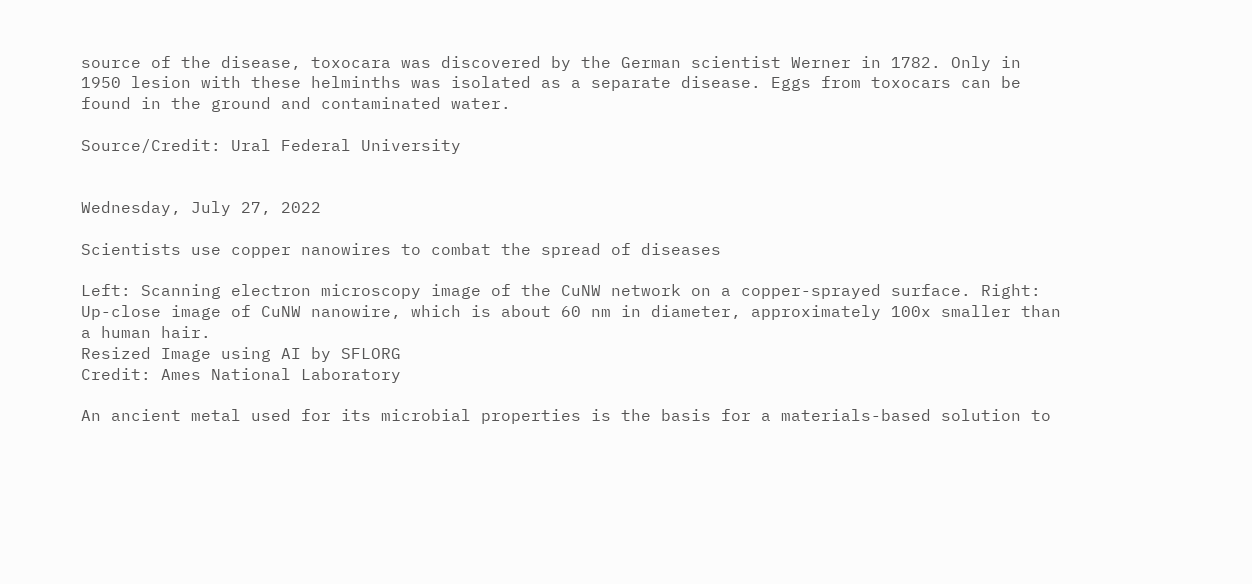source of the disease, toxocara was discovered by the German scientist Werner in 1782. Only in 1950 lesion with these helminths was isolated as a separate disease. Eggs from toxocars can be found in the ground and contaminated water.

Source/Credit: Ural Federal University


Wednesday, July 27, 2022

Scientists use copper nanowires to combat the spread of diseases

Left: Scanning electron microscopy image of the CuNW network on a copper-sprayed surface. Right: Up-close image of CuNW nanowire, which is about 60 nm in diameter, approximately 100x smaller than a human hair.
Resized Image using AI by SFLORG
Credit: Ames National Laboratory

An ancient metal used for its microbial properties is the basis for a materials-based solution to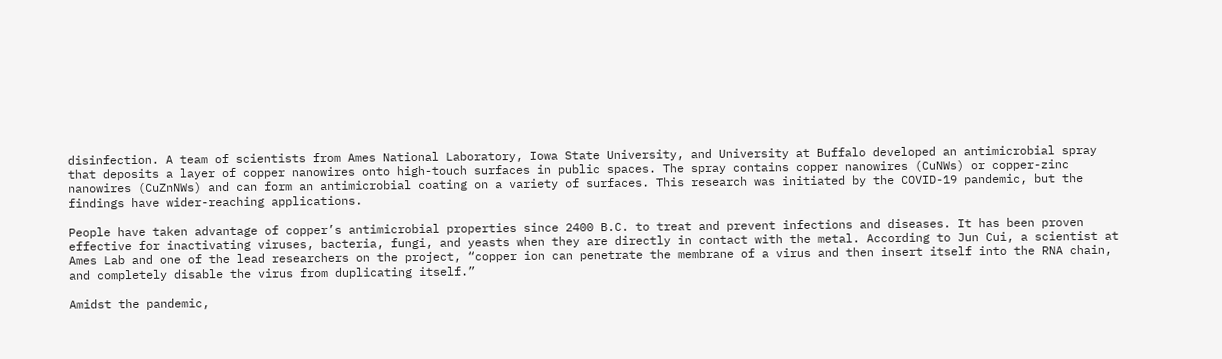disinfection. A team of scientists from Ames National Laboratory, Iowa State University, and University at Buffalo developed an antimicrobial spray that deposits a layer of copper nanowires onto high-touch surfaces in public spaces. The spray contains copper nanowires (CuNWs) or copper-zinc nanowires (CuZnNWs) and can form an antimicrobial coating on a variety of surfaces. This research was initiated by the COVID-19 pandemic, but the findings have wider-reaching applications.

People have taken advantage of copper’s antimicrobial properties since 2400 B.C. to treat and prevent infections and diseases. It has been proven effective for inactivating viruses, bacteria, fungi, and yeasts when they are directly in contact with the metal. According to Jun Cui, a scientist at Ames Lab and one of the lead researchers on the project, “copper ion can penetrate the membrane of a virus and then insert itself into the RNA chain, and completely disable the virus from duplicating itself.”

Amidst the pandemic,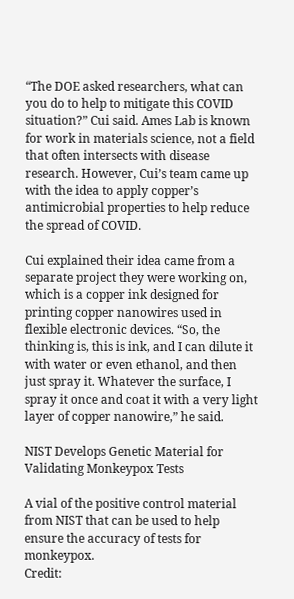“The DOE asked researchers, what can you do to help to mitigate this COVID situation?” Cui said. Ames Lab is known for work in materials science, not a field that often intersects with disease research. However, Cui’s team came up with the idea to apply copper’s antimicrobial properties to help reduce the spread of COVID.

Cui explained their idea came from a separate project they were working on, which is a copper ink designed for printing copper nanowires used in flexible electronic devices. “So, the thinking is, this is ink, and I can dilute it with water or even ethanol, and then just spray it. Whatever the surface, I spray it once and coat it with a very light layer of copper nanowire,” he said.

NIST Develops Genetic Material for Validating Monkeypox Tests

A vial of the positive control material from NIST that can be used to help ensure the accuracy of tests for monkeypox.
Credit: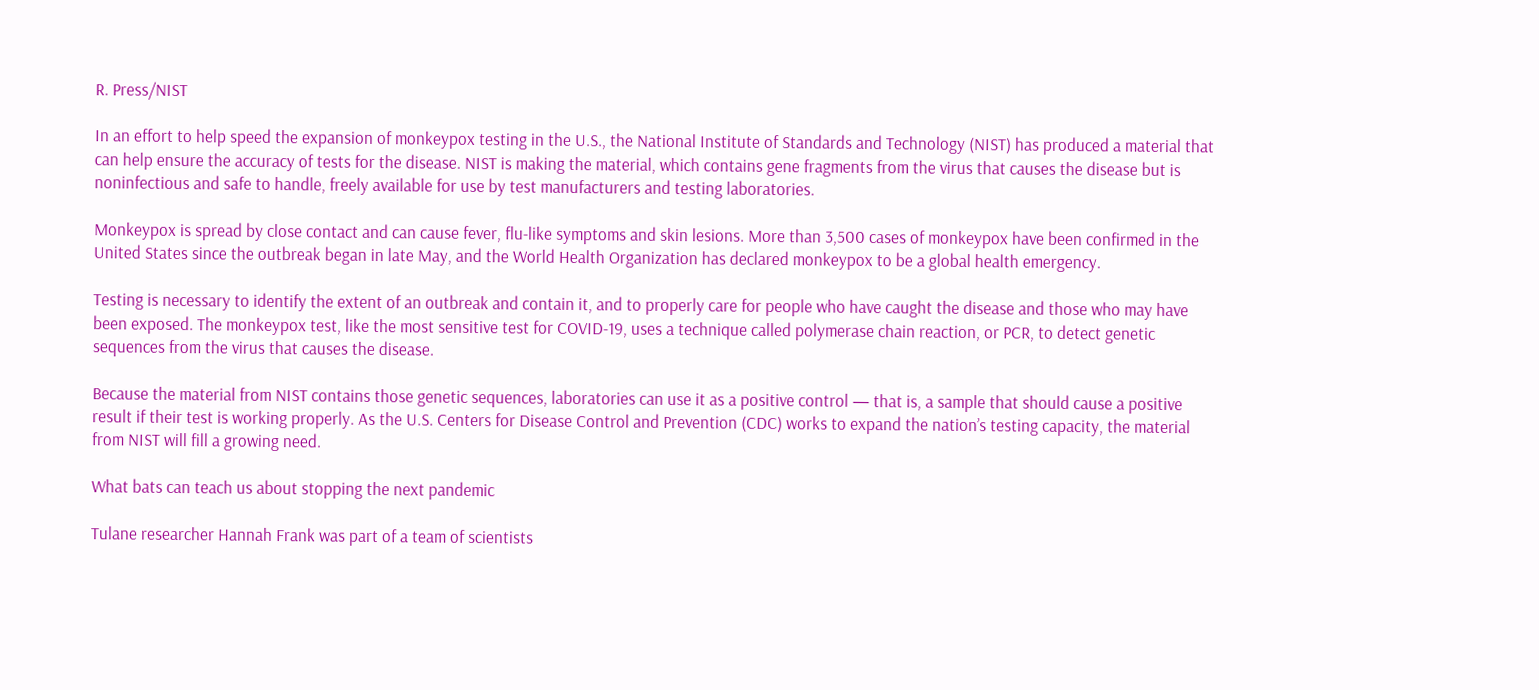R. Press/NIST

In an effort to help speed the expansion of monkeypox testing in the U.S., the National Institute of Standards and Technology (NIST) has produced a material that can help ensure the accuracy of tests for the disease. NIST is making the material, which contains gene fragments from the virus that causes the disease but is noninfectious and safe to handle, freely available for use by test manufacturers and testing laboratories.

Monkeypox is spread by close contact and can cause fever, flu-like symptoms and skin lesions. More than 3,500 cases of monkeypox have been confirmed in the United States since the outbreak began in late May, and the World Health Organization has declared monkeypox to be a global health emergency.

Testing is necessary to identify the extent of an outbreak and contain it, and to properly care for people who have caught the disease and those who may have been exposed. The monkeypox test, like the most sensitive test for COVID-19, uses a technique called polymerase chain reaction, or PCR, to detect genetic sequences from the virus that causes the disease.

Because the material from NIST contains those genetic sequences, laboratories can use it as a positive control — that is, a sample that should cause a positive result if their test is working properly. As the U.S. Centers for Disease Control and Prevention (CDC) works to expand the nation’s testing capacity, the material from NIST will fill a growing need.

What bats can teach us about stopping the next pandemic

Tulane researcher Hannah Frank was part of a team of scientists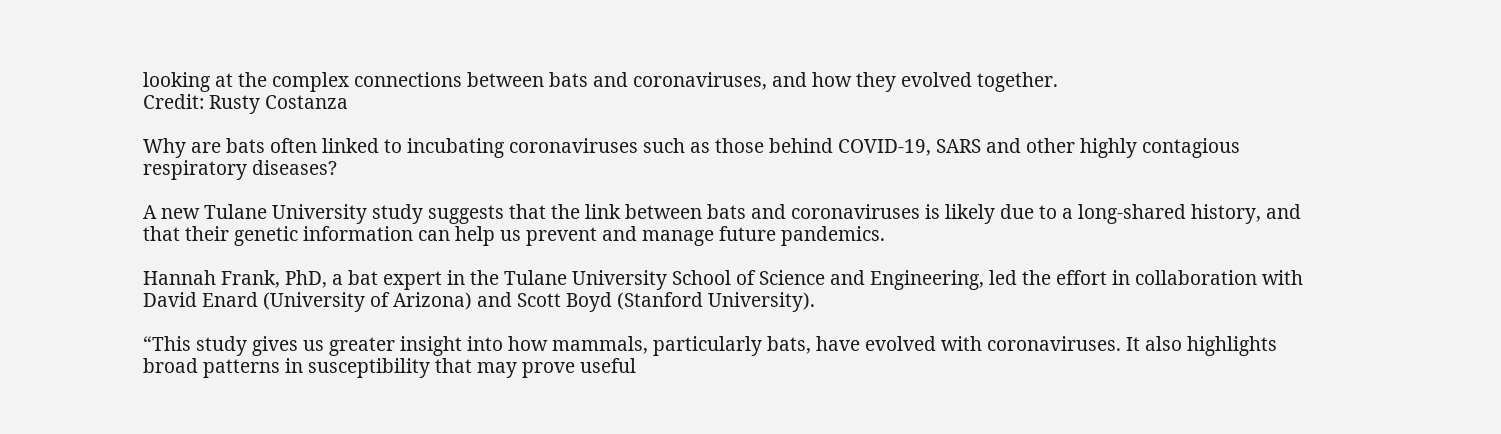looking at the complex connections between bats and coronaviruses, and how they evolved together.
Credit: Rusty Costanza

Why are bats often linked to incubating coronaviruses such as those behind COVID-19, SARS and other highly contagious respiratory diseases?

A new Tulane University study suggests that the link between bats and coronaviruses is likely due to a long-shared history, and that their genetic information can help us prevent and manage future pandemics.

Hannah Frank, PhD, a bat expert in the Tulane University School of Science and Engineering, led the effort in collaboration with David Enard (University of Arizona) and Scott Boyd (Stanford University).

“This study gives us greater insight into how mammals, particularly bats, have evolved with coronaviruses. It also highlights broad patterns in susceptibility that may prove useful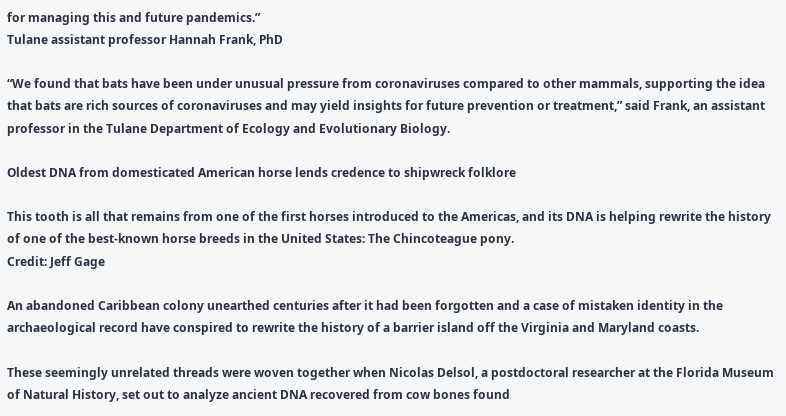for managing this and future pandemics.”
Tulane assistant professor Hannah Frank, PhD

“We found that bats have been under unusual pressure from coronaviruses compared to other mammals, supporting the idea that bats are rich sources of coronaviruses and may yield insights for future prevention or treatment,” said Frank, an assistant professor in the Tulane Department of Ecology and Evolutionary Biology.

Oldest DNA from domesticated American horse lends credence to shipwreck folklore

This tooth is all that remains from one of the first horses introduced to the Americas, and its DNA is helping rewrite the history of one of the best-known horse breeds in the United States: The Chincoteague pony.
Credit: Jeff Gage

An abandoned Caribbean colony unearthed centuries after it had been forgotten and a case of mistaken identity in the archaeological record have conspired to rewrite the history of a barrier island off the Virginia and Maryland coasts.

These seemingly unrelated threads were woven together when Nicolas Delsol, a postdoctoral researcher at the Florida Museum of Natural History, set out to analyze ancient DNA recovered from cow bones found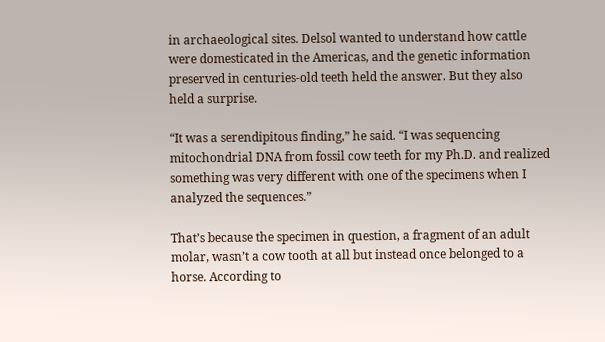in archaeological sites. Delsol wanted to understand how cattle were domesticated in the Americas, and the genetic information preserved in centuries-old teeth held the answer. But they also held a surprise.

“It was a serendipitous finding,” he said. “I was sequencing mitochondrial DNA from fossil cow teeth for my Ph.D. and realized something was very different with one of the specimens when I analyzed the sequences.”

That’s because the specimen in question, a fragment of an adult molar, wasn’t a cow tooth at all but instead once belonged to a horse. According to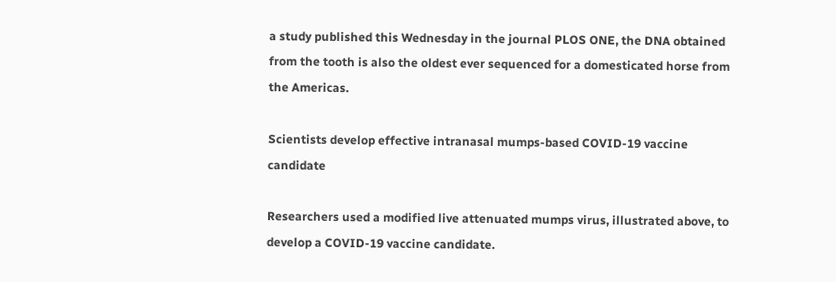a study published this Wednesday in the journal PLOS ONE, the DNA obtained from the tooth is also the oldest ever sequenced for a domesticated horse from the Americas.

Scientists develop effective intranasal mumps-based COVID-19 vaccine candidate

Researchers used a modified live attenuated mumps virus, illustrated above, to develop a COVID-19 vaccine candidate.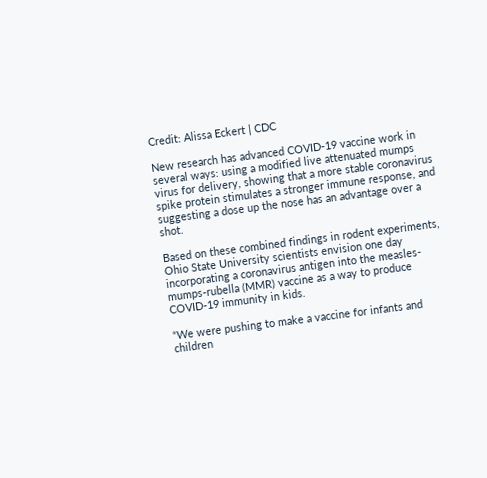Credit: Alissa Eckert | CDC

New research has advanced COVID-19 vaccine work in several ways: using a modified live attenuated mumps virus for delivery, showing that a more stable coronavirus spike protein stimulates a stronger immune response, and suggesting a dose up the nose has an advantage over a shot.

Based on these combined findings in rodent experiments, Ohio State University scientists envision one day incorporating a coronavirus antigen into the measles-mumps-rubella (MMR) vaccine as a way to produce COVID-19 immunity in kids.

“We were pushing to make a vaccine for infants and children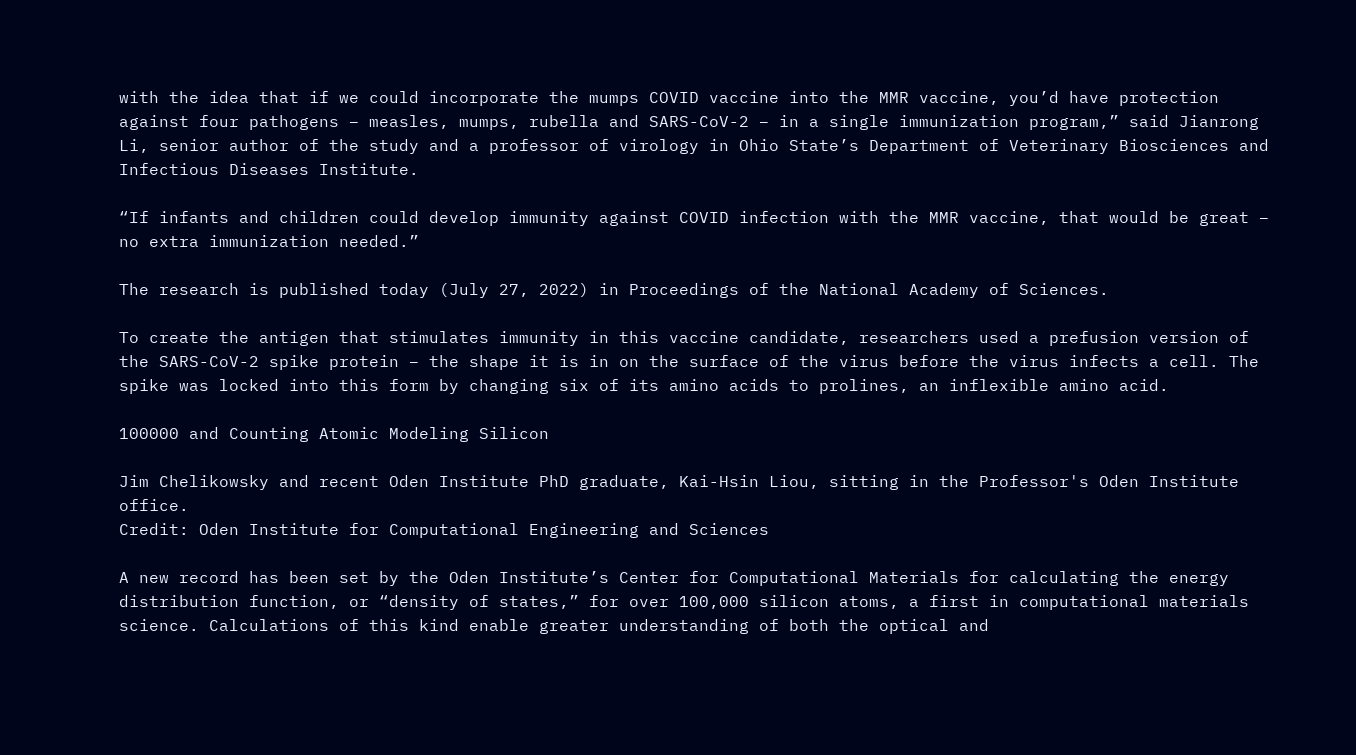with the idea that if we could incorporate the mumps COVID vaccine into the MMR vaccine, you’d have protection against four pathogens – measles, mumps, rubella and SARS-CoV-2 – in a single immunization program,” said Jianrong Li, senior author of the study and a professor of virology in Ohio State’s Department of Veterinary Biosciences and Infectious Diseases Institute.

“If infants and children could develop immunity against COVID infection with the MMR vaccine, that would be great – no extra immunization needed.”

The research is published today (July 27, 2022) in Proceedings of the National Academy of Sciences.

To create the antigen that stimulates immunity in this vaccine candidate, researchers used a prefusion version of the SARS-CoV-2 spike protein – the shape it is in on the surface of the virus before the virus infects a cell. The spike was locked into this form by changing six of its amino acids to prolines, an inflexible amino acid.

100000 and Counting Atomic Modeling Silicon

Jim Chelikowsky and recent Oden Institute PhD graduate, Kai-Hsin Liou, sitting in the Professor's Oden Institute office.
Credit: Oden Institute for Computational Engineering and Sciences

A new record has been set by the Oden Institute’s Center for Computational Materials for calculating the energy distribution function, or “density of states,” for over 100,000 silicon atoms, a first in computational materials science. Calculations of this kind enable greater understanding of both the optical and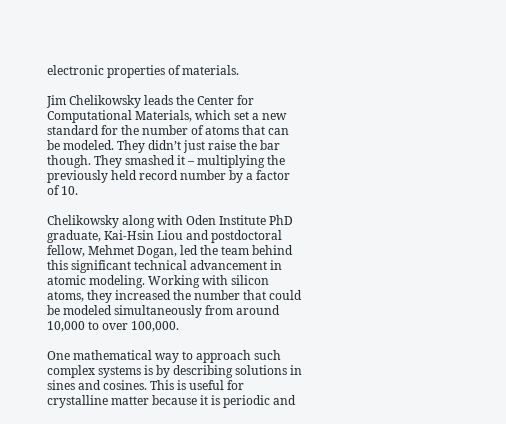electronic properties of materials.

Jim Chelikowsky leads the Center for Computational Materials, which set a new standard for the number of atoms that can be modeled. They didn’t just raise the bar though. They smashed it – multiplying the previously held record number by a factor of 10.

Chelikowsky along with Oden Institute PhD graduate, Kai-Hsin Liou and postdoctoral fellow, Mehmet Dogan, led the team behind this significant technical advancement in atomic modeling. Working with silicon atoms, they increased the number that could be modeled simultaneously from around 10,000 to over 100,000.

One mathematical way to approach such complex systems is by describing solutions in sines and cosines. This is useful for crystalline matter because it is periodic and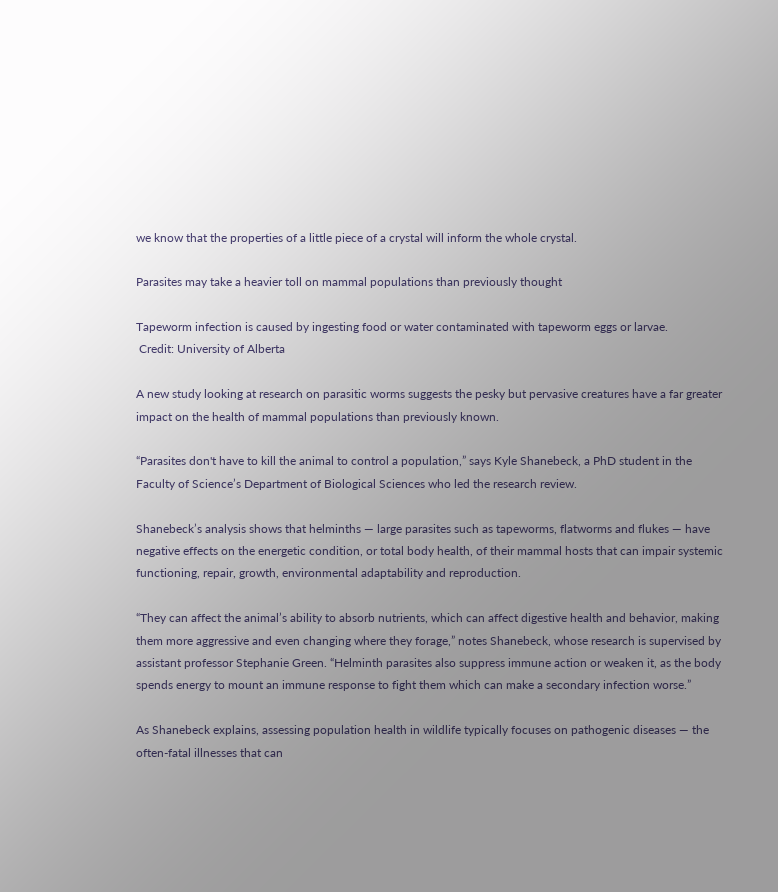we know that the properties of a little piece of a crystal will inform the whole crystal.

Parasites may take a heavier toll on mammal populations than previously thought

Tapeworm infection is caused by ingesting food or water contaminated with tapeworm eggs or larvae.
 Credit: University of Alberta

A new study looking at research on parasitic worms suggests the pesky but pervasive creatures have a far greater impact on the health of mammal populations than previously known.

“Parasites don't have to kill the animal to control a population,” says Kyle Shanebeck, a PhD student in the Faculty of Science’s Department of Biological Sciences who led the research review.

Shanebeck’s analysis shows that helminths — large parasites such as tapeworms, flatworms and flukes — have negative effects on the energetic condition, or total body health, of their mammal hosts that can impair systemic functioning, repair, growth, environmental adaptability and reproduction.

“They can affect the animal’s ability to absorb nutrients, which can affect digestive health and behavior, making them more aggressive and even changing where they forage,” notes Shanebeck, whose research is supervised by assistant professor Stephanie Green. “Helminth parasites also suppress immune action or weaken it, as the body spends energy to mount an immune response to fight them which can make a secondary infection worse.”

As Shanebeck explains, assessing population health in wildlife typically focuses on pathogenic diseases — the often-fatal illnesses that can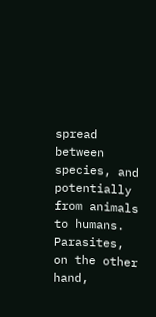spread between species, and potentially from animals to humans. Parasites, on the other hand,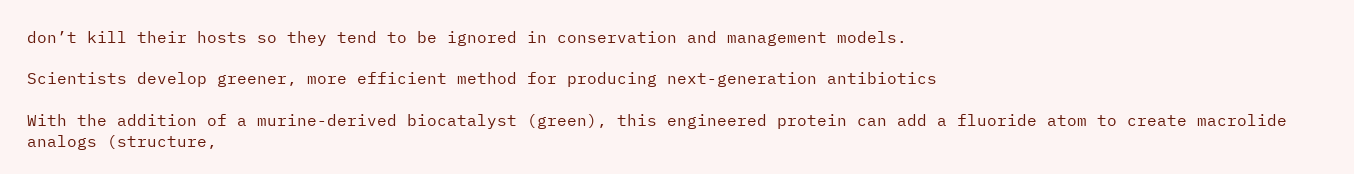don’t kill their hosts so they tend to be ignored in conservation and management models.

Scientists develop greener, more efficient method for producing next-generation antibiotics

With the addition of a murine-derived biocatalyst (green), this engineered protein can add a fluoride atom to create macrolide analogs (structure,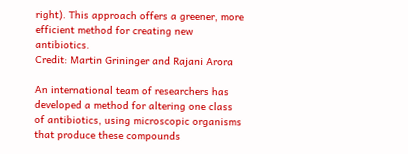right). This approach offers a greener, more efficient method for creating new antibiotics.
Credit: Martin Grininger and Rajani Arora

An international team of researchers has developed a method for altering one class of antibiotics, using microscopic organisms that produce these compounds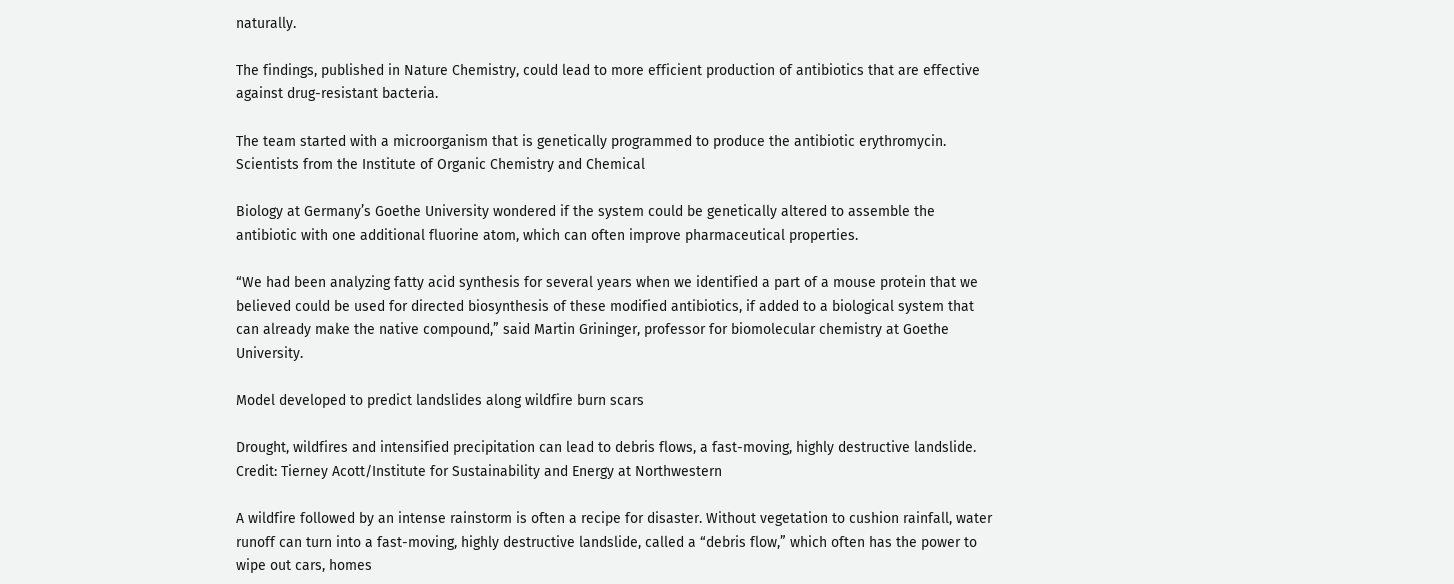naturally.

The findings, published in Nature Chemistry, could lead to more efficient production of antibiotics that are effective against drug-resistant bacteria.

The team started with a microorganism that is genetically programmed to produce the antibiotic erythromycin. Scientists from the Institute of Organic Chemistry and Chemical

Biology at Germany’s Goethe University wondered if the system could be genetically altered to assemble the antibiotic with one additional fluorine atom, which can often improve pharmaceutical properties.

“We had been analyzing fatty acid synthesis for several years when we identified a part of a mouse protein that we believed could be used for directed biosynthesis of these modified antibiotics, if added to a biological system that can already make the native compound,” said Martin Grininger, professor for biomolecular chemistry at Goethe University.

Model developed to predict landslides along wildfire burn scars

Drought, wildfires and intensified precipitation can lead to debris flows, a fast-moving, highly destructive landslide.
Credit: Tierney Acott/Institute for Sustainability and Energy at Northwestern

A wildfire followed by an intense rainstorm is often a recipe for disaster. Without vegetation to cushion rainfall, water runoff can turn into a fast-moving, highly destructive landslide, called a “debris flow,” which often has the power to wipe out cars, homes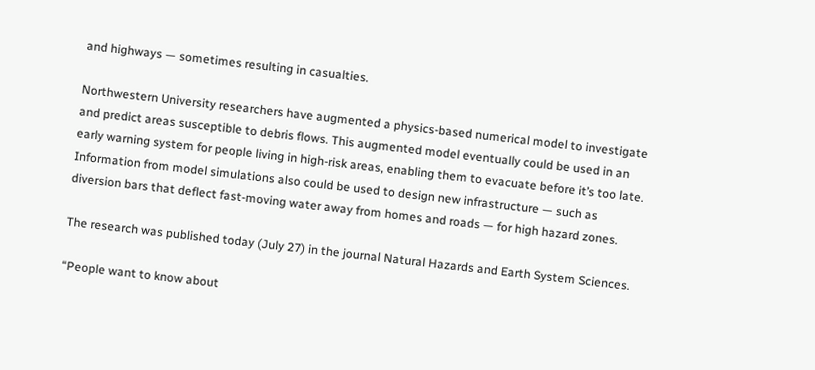and highways — sometimes resulting in casualties.

Northwestern University researchers have augmented a physics-based numerical model to investigate and predict areas susceptible to debris flows. This augmented model eventually could be used in an early warning system for people living in high-risk areas, enabling them to evacuate before it’s too late. Information from model simulations also could be used to design new infrastructure — such as diversion bars that deflect fast-moving water away from homes and roads — for high hazard zones.

The research was published today (July 27) in the journal Natural Hazards and Earth System Sciences.

“People want to know about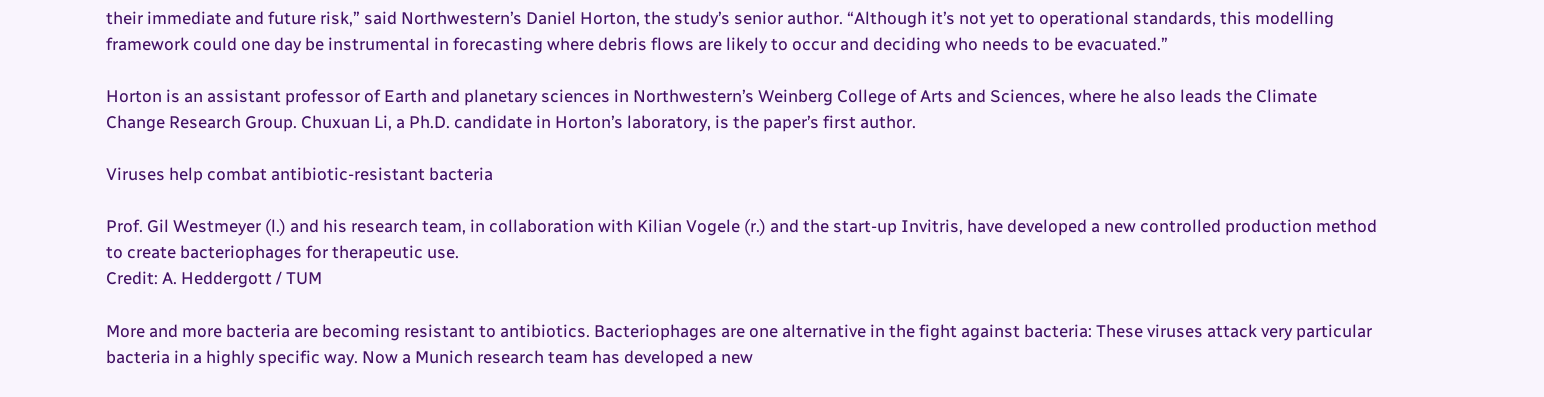their immediate and future risk,” said Northwestern’s Daniel Horton, the study’s senior author. “Although it’s not yet to operational standards, this modelling framework could one day be instrumental in forecasting where debris flows are likely to occur and deciding who needs to be evacuated.”

Horton is an assistant professor of Earth and planetary sciences in Northwestern’s Weinberg College of Arts and Sciences, where he also leads the Climate Change Research Group. Chuxuan Li, a Ph.D. candidate in Horton’s laboratory, is the paper’s first author.

Viruses help combat antibiotic-resistant bacteria

Prof. Gil Westmeyer (l.) and his research team, in collaboration with Kilian Vogele (r.) and the start-up Invitris, have developed a new controlled production method to create bacteriophages for therapeutic use.
Credit: A. Heddergott / TUM

More and more bacteria are becoming resistant to antibiotics. Bacteriophages are one alternative in the fight against bacteria: These viruses attack very particular bacteria in a highly specific way. Now a Munich research team has developed a new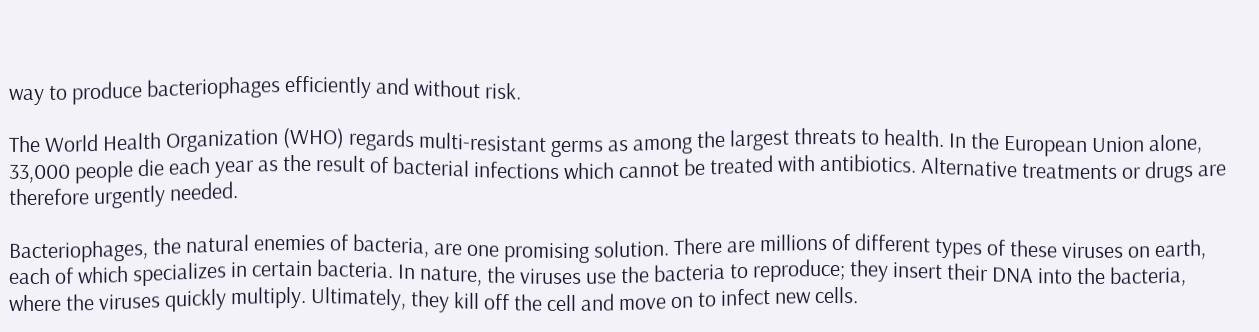way to produce bacteriophages efficiently and without risk.

The World Health Organization (WHO) regards multi-resistant germs as among the largest threats to health. In the European Union alone, 33,000 people die each year as the result of bacterial infections which cannot be treated with antibiotics. Alternative treatments or drugs are therefore urgently needed.

Bacteriophages, the natural enemies of bacteria, are one promising solution. There are millions of different types of these viruses on earth, each of which specializes in certain bacteria. In nature, the viruses use the bacteria to reproduce; they insert their DNA into the bacteria, where the viruses quickly multiply. Ultimately, they kill off the cell and move on to infect new cells.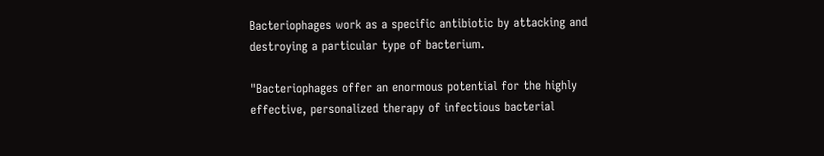Bacteriophages work as a specific antibiotic by attacking and destroying a particular type of bacterium.

"Bacteriophages offer an enormous potential for the highly effective, personalized therapy of infectious bacterial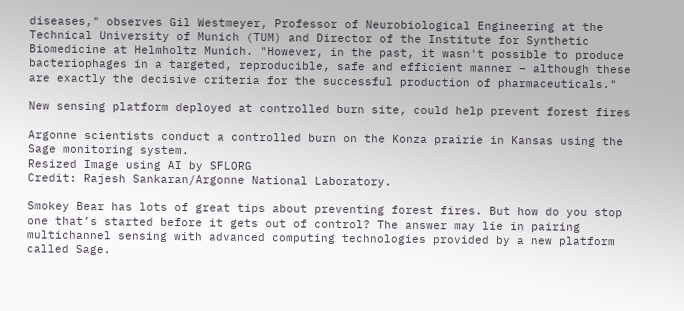diseases," observes Gil Westmeyer, Professor of Neurobiological Engineering at the Technical University of Munich (TUM) and Director of the Institute for Synthetic Biomedicine at Helmholtz Munich. "However, in the past, it wasn't possible to produce bacteriophages in a targeted, reproducible, safe and efficient manner – although these are exactly the decisive criteria for the successful production of pharmaceuticals."

New sensing platform deployed at controlled burn site, could help prevent forest fires

Argonne scientists conduct a controlled burn on the Konza prairie in Kansas using the Sage monitoring system.
Resized Image using AI by SFLORG
Credit: Rajesh Sankaran/Argonne National Laboratory.

Smokey Bear has lots of great tips about preventing forest fires. But how do you stop one that’s started before it gets out of control? The answer may lie in pairing multichannel sensing with advanced computing technologies provided by a new platform called Sage.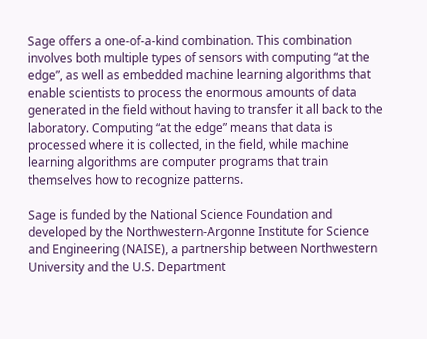Sage offers a one-of-a-kind combination. This combination involves both multiple types of sensors with computing “at the edge”, as well as embedded machine learning algorithms that enable scientists to process the enormous amounts of data generated in the field without having to transfer it all back to the laboratory. Computing “at the edge” means that data is processed where it is collected, in the field, while machine learning algorithms are computer programs that train themselves how to recognize patterns.

Sage is funded by the National Science Foundation and developed by the Northwestern-Argonne Institute for Science and Engineering (NAISE), a partnership between Northwestern University and the U.S. Department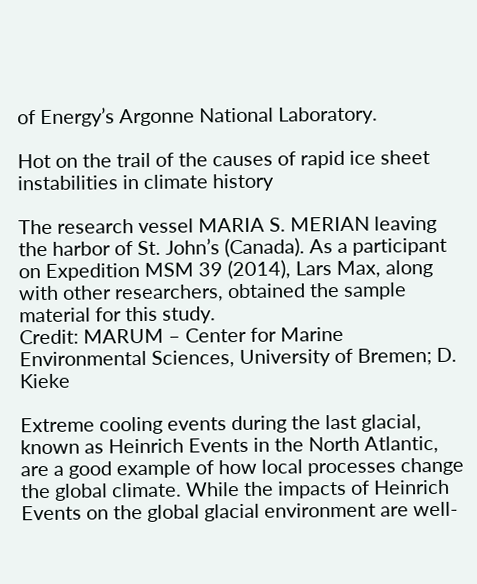of Energy’s Argonne National Laboratory.

Hot on the trail of the causes of rapid ice sheet instabilities in climate history

The research vessel MARIA S. MERIAN leaving the harbor of St. John’s (Canada). As a participant on Expedition MSM 39 (2014), Lars Max, along with other researchers, obtained the sample material for this study.
Credit: MARUM – Center for Marine Environmental Sciences, University of Bremen; D. Kieke

Extreme cooling events during the last glacial, known as Heinrich Events in the North Atlantic, are a good example of how local processes change the global climate. While the impacts of Heinrich Events on the global glacial environment are well-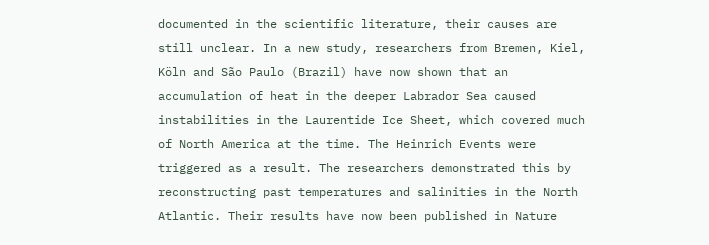documented in the scientific literature, their causes are still unclear. In a new study, researchers from Bremen, Kiel, Köln and São Paulo (Brazil) have now shown that an accumulation of heat in the deeper Labrador Sea caused instabilities in the Laurentide Ice Sheet, which covered much of North America at the time. The Heinrich Events were triggered as a result. The researchers demonstrated this by reconstructing past temperatures and salinities in the North Atlantic. Their results have now been published in Nature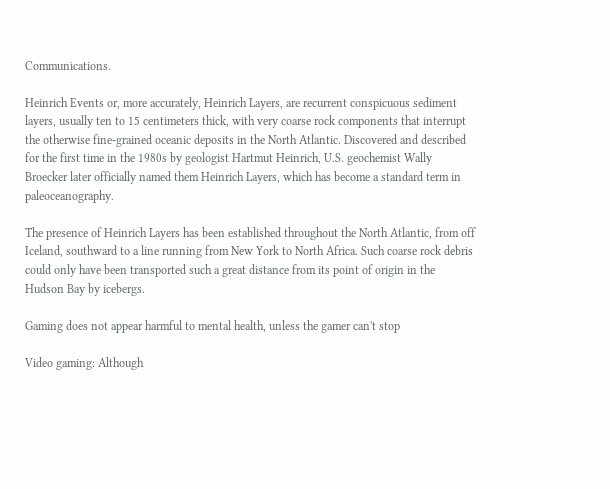Communications.

Heinrich Events or, more accurately, Heinrich Layers, are recurrent conspicuous sediment layers, usually ten to 15 centimeters thick, with very coarse rock components that interrupt the otherwise fine-grained oceanic deposits in the North Atlantic. Discovered and described for the first time in the 1980s by geologist Hartmut Heinrich, U.S. geochemist Wally Broecker later officially named them Heinrich Layers, which has become a standard term in paleoceanography.

The presence of Heinrich Layers has been established throughout the North Atlantic, from off Iceland, southward to a line running from New York to North Africa. Such coarse rock debris could only have been transported such a great distance from its point of origin in the Hudson Bay by icebergs.

Gaming does not appear harmful to mental health, unless the gamer can't stop

Video gaming: Although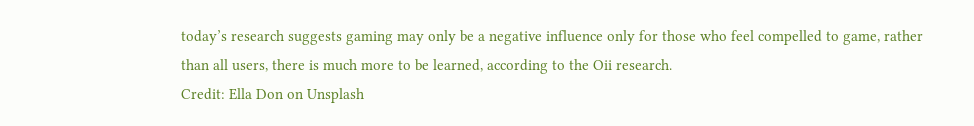today’s research suggests gaming may only be a negative influence only for those who feel compelled to game, rather than all users, there is much more to be learned, according to the Oii research.
Credit: Ella Don on Unsplash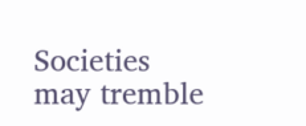Societies may tremble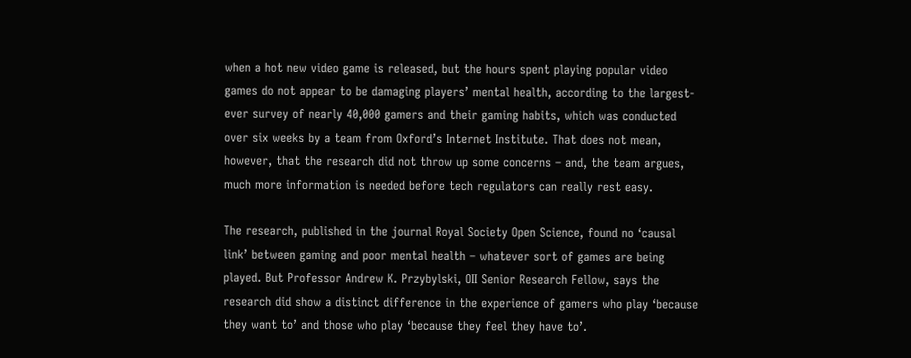when a hot new video game is released, but the hours spent playing popular video games do not appear to be damaging players’ mental health, according to the largest-ever survey of nearly 40,000 gamers and their gaming habits, which was conducted over six weeks by a team from Oxford’s Internet Institute. That does not mean, however, that the research did not throw up some concerns – and, the team argues, much more information is needed before tech regulators can really rest easy.

The research, published in the journal Royal Society Open Science, found no ‘causal link’ between gaming and poor mental health – whatever sort of games are being played. But Professor Andrew K. Przybylski, OII Senior Research Fellow, says the research did show a distinct difference in the experience of gamers who play ‘because they want to’ and those who play ‘because they feel they have to’.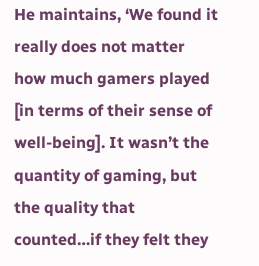He maintains, ‘We found it really does not matter how much gamers played [in terms of their sense of well-being]. It wasn’t the quantity of gaming, but the quality that counted…if they felt they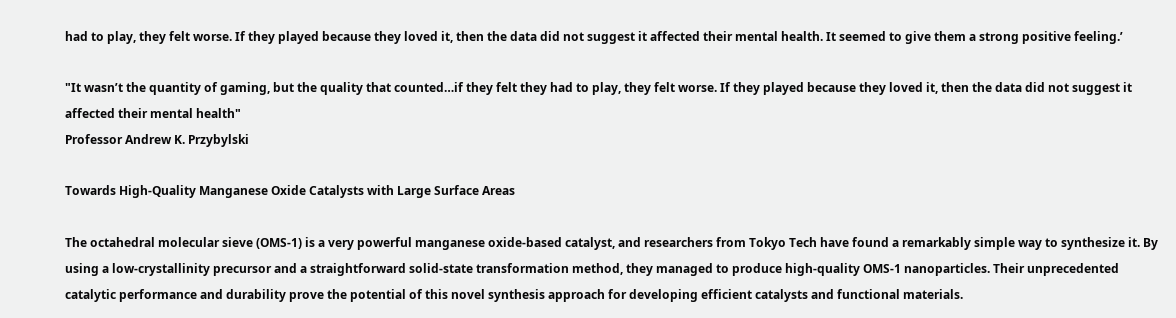had to play, they felt worse. If they played because they loved it, then the data did not suggest it affected their mental health. It seemed to give them a strong positive feeling.’

"It wasn’t the quantity of gaming, but the quality that counted…if they felt they had to play, they felt worse. If they played because they loved it, then the data did not suggest it affected their mental health"
Professor Andrew K. Przybylski

Towards High-Quality Manganese Oxide Catalysts with Large Surface Areas

The octahedral molecular sieve (OMS-1) is a very powerful manganese oxide-based catalyst, and researchers from Tokyo Tech have found a remarkably simple way to synthesize it. By using a low-crystallinity precursor and a straightforward solid-state transformation method, they managed to produce high-quality OMS-1 nanoparticles. Their unprecedented catalytic performance and durability prove the potential of this novel synthesis approach for developing efficient catalysts and functional materials.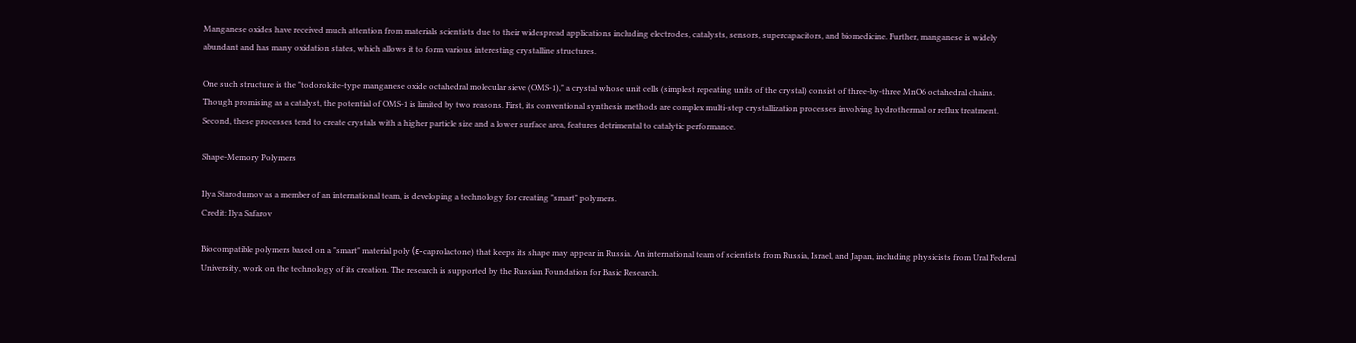Manganese oxides have received much attention from materials scientists due to their widespread applications including electrodes, catalysts, sensors, supercapacitors, and biomedicine. Further, manganese is widely abundant and has many oxidation states, which allows it to form various interesting crystalline structures.

One such structure is the "todorokite-type manganese oxide octahedral molecular sieve (OMS-1)," a crystal whose unit cells (simplest repeating units of the crystal) consist of three-by-three MnO6 octahedral chains. Though promising as a catalyst, the potential of OMS-1 is limited by two reasons. First, its conventional synthesis methods are complex multi-step crystallization processes involving hydrothermal or reflux treatment. Second, these processes tend to create crystals with a higher particle size and a lower surface area, features detrimental to catalytic performance.

Shape-Memory Polymers

Ilya Starodumov as a member of an international team, is developing a technology for creating "smart" polymers.
Credit: Ilya Safarov

Biocompatible polymers based on a "smart" material poly (ε-caprolactone) that keeps its shape may appear in Russia. An international team of scientists from Russia, Israel, and Japan, including physicists from Ural Federal University, work on the technology of its creation. The research is supported by the Russian Foundation for Basic Research.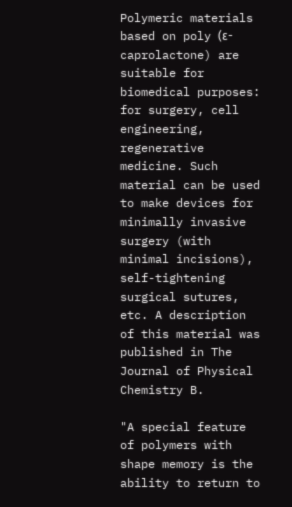Polymeric materials based on poly (ε-caprolactone) are suitable for biomedical purposes: for surgery, cell engineering, regenerative medicine. Such material can be used to make devices for minimally invasive surgery (with minimal incisions), self-tightening surgical sutures, etc. A description of this material was published in The Journal of Physical Chemistry B.

"A special feature of polymers with shape memory is the ability to return to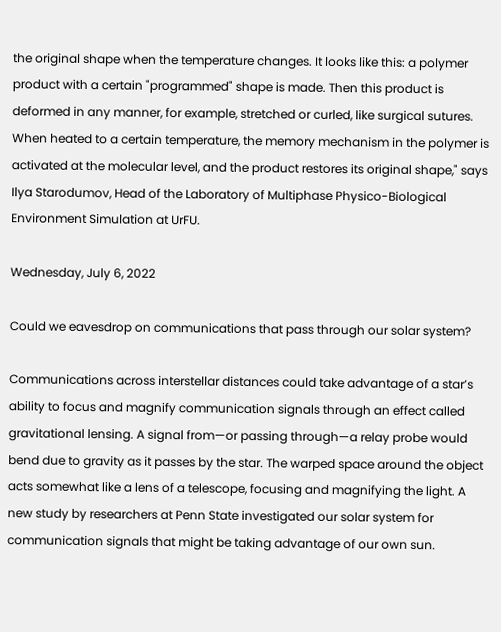the original shape when the temperature changes. It looks like this: a polymer product with a certain "programmed" shape is made. Then this product is deformed in any manner, for example, stretched or curled, like surgical sutures. When heated to a certain temperature, the memory mechanism in the polymer is activated at the molecular level, and the product restores its original shape," says Ilya Starodumov, Head of the Laboratory of Multiphase Physico-Biological Environment Simulation at UrFU.

Wednesday, July 6, 2022

Could we eavesdrop on communications that pass through our solar system?

Communications across interstellar distances could take advantage of a star’s ability to focus and magnify communication signals through an effect called gravitational lensing. A signal from—or passing through—a relay probe would bend due to gravity as it passes by the star. The warped space around the object acts somewhat like a lens of a telescope, focusing and magnifying the light. A new study by researchers at Penn State investigated our solar system for communication signals that might be taking advantage of our own sun.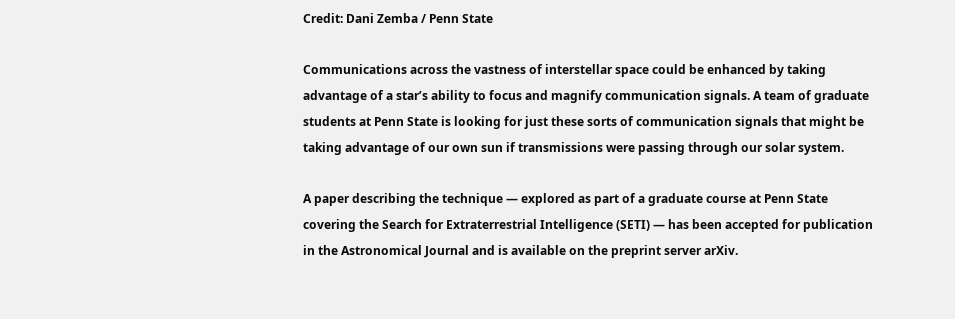Credit: Dani Zemba / Penn State

Communications across the vastness of interstellar space could be enhanced by taking advantage of a star’s ability to focus and magnify communication signals. A team of graduate students at Penn State is looking for just these sorts of communication signals that might be taking advantage of our own sun if transmissions were passing through our solar system.

A paper describing the technique — explored as part of a graduate course at Penn State covering the Search for Extraterrestrial Intelligence (SETI) — has been accepted for publication in the Astronomical Journal and is available on the preprint server arXiv.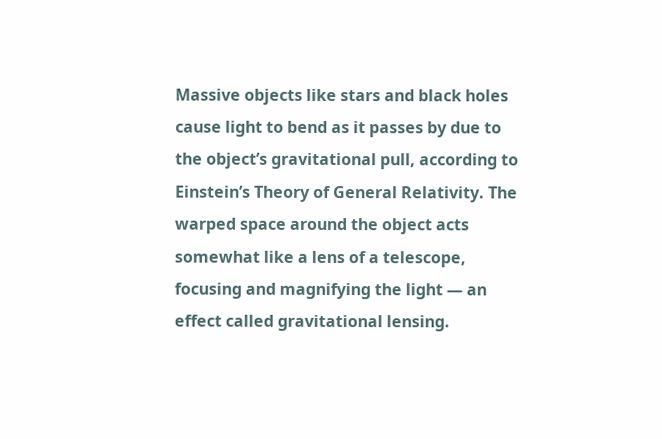Massive objects like stars and black holes cause light to bend as it passes by due to the object’s gravitational pull, according to Einstein’s Theory of General Relativity. The warped space around the object acts somewhat like a lens of a telescope, focusing and magnifying the light — an effect called gravitational lensing.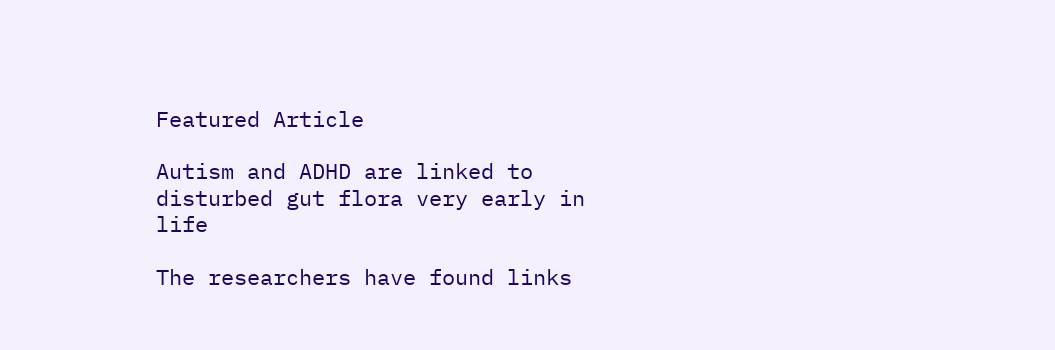Featured Article

Autism and ADHD are linked to disturbed gut flora very early in life

The researchers have found links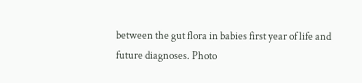between the gut flora in babies first year of life and future diagnoses. Photo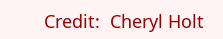Credit:  Cheryl Holt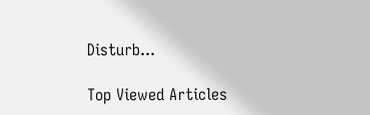Disturb...

Top Viewed Articles